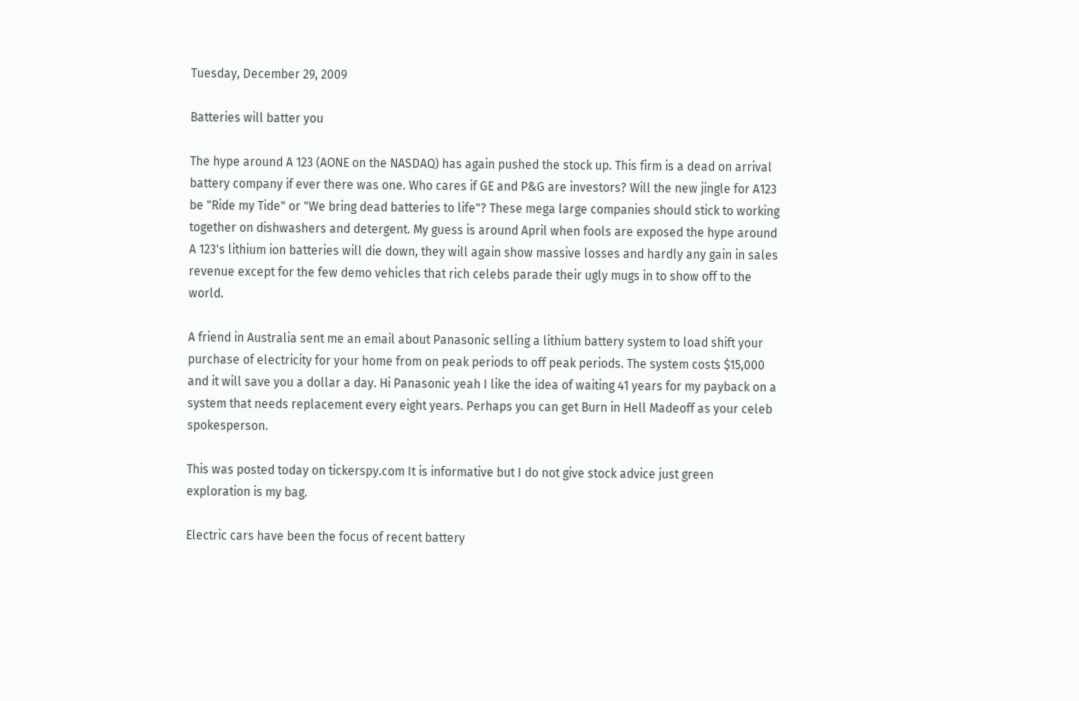Tuesday, December 29, 2009

Batteries will batter you

The hype around A 123 (AONE on the NASDAQ) has again pushed the stock up. This firm is a dead on arrival battery company if ever there was one. Who cares if GE and P&G are investors? Will the new jingle for A123 be "Ride my Tide" or "We bring dead batteries to life"? These mega large companies should stick to working together on dishwashers and detergent. My guess is around April when fools are exposed the hype around A 123's lithium ion batteries will die down, they will again show massive losses and hardly any gain in sales revenue except for the few demo vehicles that rich celebs parade their ugly mugs in to show off to the world.

A friend in Australia sent me an email about Panasonic selling a lithium battery system to load shift your purchase of electricity for your home from on peak periods to off peak periods. The system costs $15,000 and it will save you a dollar a day. Hi Panasonic yeah I like the idea of waiting 41 years for my payback on a system that needs replacement every eight years. Perhaps you can get Burn in Hell Madeoff as your celeb spokesperson.

This was posted today on tickerspy.com It is informative but I do not give stock advice just green exploration is my bag.

Electric cars have been the focus of recent battery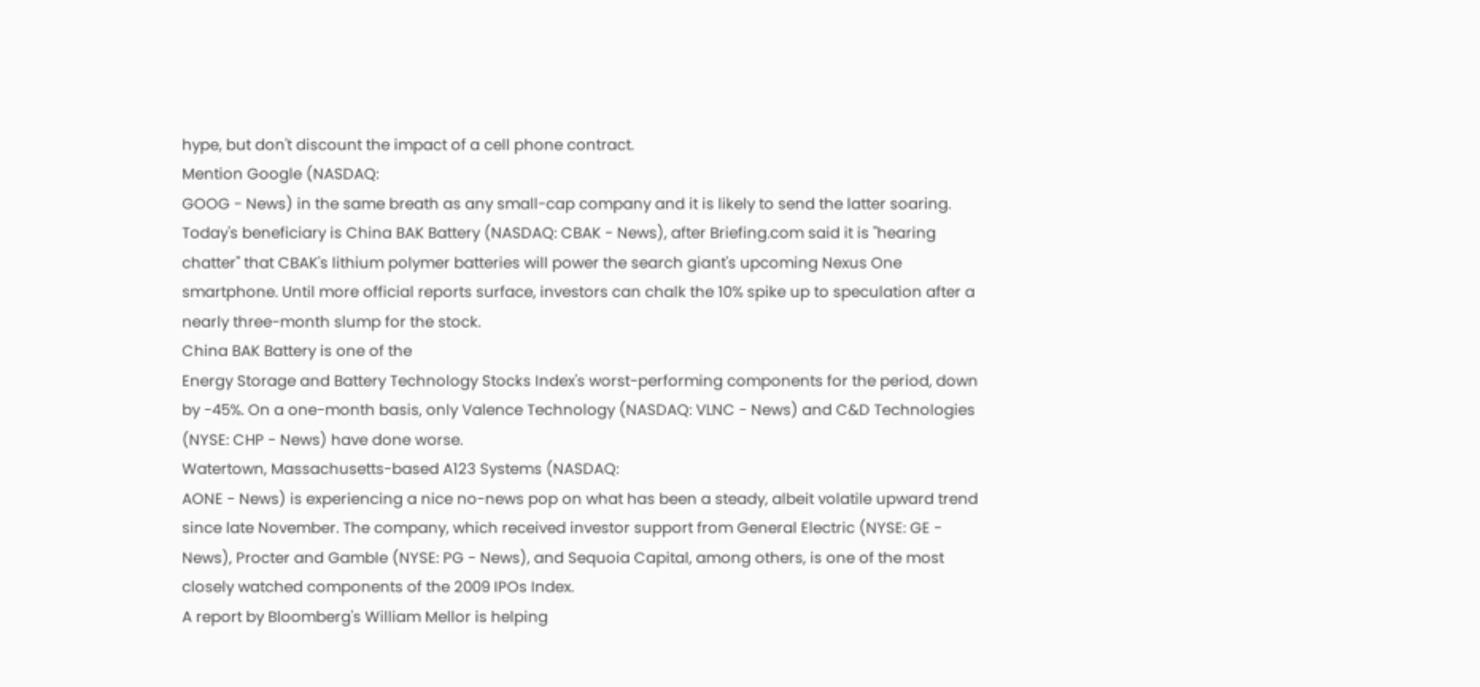hype, but don't discount the impact of a cell phone contract.
Mention Google (NASDAQ:
GOOG - News) in the same breath as any small-cap company and it is likely to send the latter soaring. Today's beneficiary is China BAK Battery (NASDAQ: CBAK - News), after Briefing.com said it is "hearing chatter" that CBAK's lithium polymer batteries will power the search giant's upcoming Nexus One smartphone. Until more official reports surface, investors can chalk the 10% spike up to speculation after a nearly three-month slump for the stock.
China BAK Battery is one of the
Energy Storage and Battery Technology Stocks Index's worst-performing components for the period, down by -45%. On a one-month basis, only Valence Technology (NASDAQ: VLNC - News) and C&D Technologies (NYSE: CHP - News) have done worse.
Watertown, Massachusetts-based A123 Systems (NASDAQ:
AONE - News) is experiencing a nice no-news pop on what has been a steady, albeit volatile upward trend since late November. The company, which received investor support from General Electric (NYSE: GE - News), Procter and Gamble (NYSE: PG - News), and Sequoia Capital, among others, is one of the most closely watched components of the 2009 IPOs Index.
A report by Bloomberg's William Mellor is helping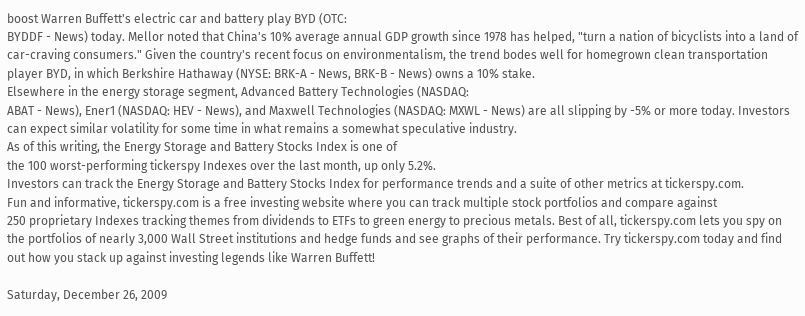boost Warren Buffett's electric car and battery play BYD (OTC:
BYDDF - News) today. Mellor noted that China's 10% average annual GDP growth since 1978 has helped, "turn a nation of bicyclists into a land of car-craving consumers." Given the country's recent focus on environmentalism, the trend bodes well for homegrown clean transportation player BYD, in which Berkshire Hathaway (NYSE: BRK-A - News, BRK-B - News) owns a 10% stake.
Elsewhere in the energy storage segment, Advanced Battery Technologies (NASDAQ:
ABAT - News), Ener1 (NASDAQ: HEV - News), and Maxwell Technologies (NASDAQ: MXWL - News) are all slipping by -5% or more today. Investors can expect similar volatility for some time in what remains a somewhat speculative industry.
As of this writing, the Energy Storage and Battery Stocks Index is one of
the 100 worst-performing tickerspy Indexes over the last month, up only 5.2%.
Investors can track the Energy Storage and Battery Stocks Index for performance trends and a suite of other metrics at tickerspy.com.
Fun and informative, tickerspy.com is a free investing website where you can track multiple stock portfolios and compare against
250 proprietary Indexes tracking themes from dividends to ETFs to green energy to precious metals. Best of all, tickerspy.com lets you spy on the portfolios of nearly 3,000 Wall Street institutions and hedge funds and see graphs of their performance. Try tickerspy.com today and find out how you stack up against investing legends like Warren Buffett!

Saturday, December 26, 2009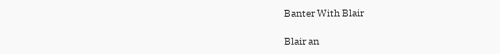Banter With Blair

Blair an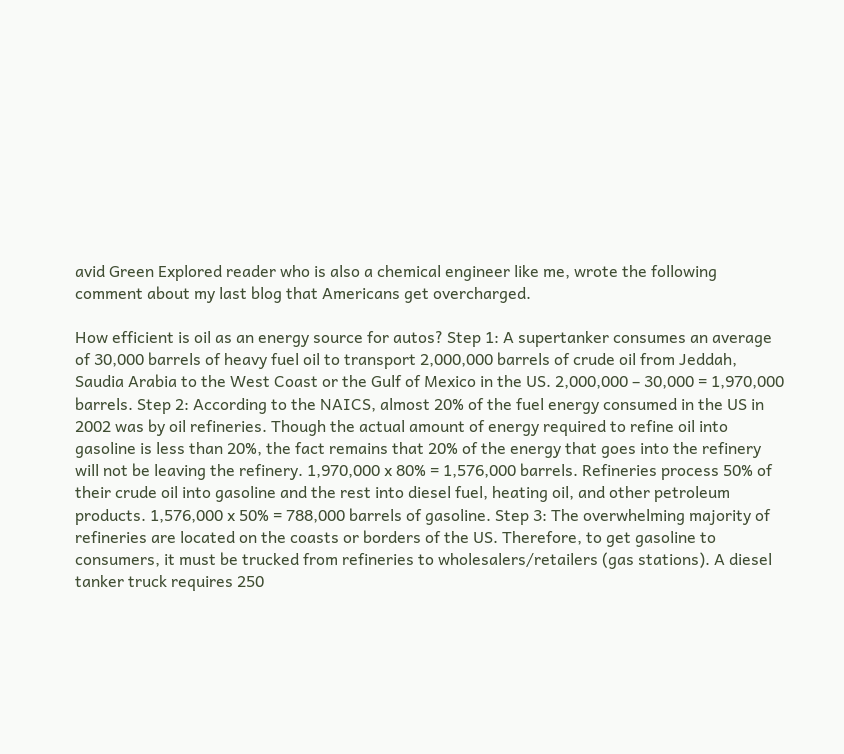avid Green Explored reader who is also a chemical engineer like me, wrote the following comment about my last blog that Americans get overcharged.

How efficient is oil as an energy source for autos? Step 1: A supertanker consumes an average of 30,000 barrels of heavy fuel oil to transport 2,000,000 barrels of crude oil from Jeddah, Saudia Arabia to the West Coast or the Gulf of Mexico in the US. 2,000,000 – 30,000 = 1,970,000 barrels. Step 2: According to the NAICS, almost 20% of the fuel energy consumed in the US in 2002 was by oil refineries. Though the actual amount of energy required to refine oil into gasoline is less than 20%, the fact remains that 20% of the energy that goes into the refinery will not be leaving the refinery. 1,970,000 x 80% = 1,576,000 barrels. Refineries process 50% of their crude oil into gasoline and the rest into diesel fuel, heating oil, and other petroleum products. 1,576,000 x 50% = 788,000 barrels of gasoline. Step 3: The overwhelming majority of refineries are located on the coasts or borders of the US. Therefore, to get gasoline to consumers, it must be trucked from refineries to wholesalers/retailers (gas stations). A diesel tanker truck requires 250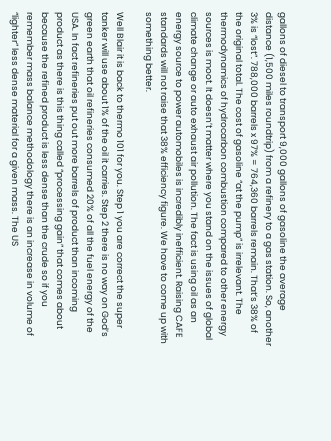gallons of diesel to transport 9,000 gallons of gasoline the average distance (1,500 miles roundtrip) from a refinery to a gas station. So, another 3% is “lost”. 788,000 barrels x 97% = 764,360 barrels remain. That’s 38% of the original total. The cost of gasoline “at the pump” is irrelevant. The thermodynamics of hydrocarbon combustion compared to other energy sources is moot. It doesn’t matter where you stand on the issues of global climate change or auto exhaust air pollution. The fact is using oil as an energy source to power automobiles is incredibly inefficient. Raising CAFE standards will not raise that 38% efficiency figure. We have to come up with something better.

Well Blair it is back to thermo 101 for you. Step 1 you are correct the super tanker will use about 1% of the oil it carries. Step 2 there is no way on God’s green earth that oil refineries consumed 20% of all the fuel energy of the USA. In fact refineries put out more barrels of product than incoming product as there is this thing called “processing gain” that comes about because the refined product is less dense than the crude so if you remember mass balance methodology there is an increase in volume of “lighter” less dense material for a given mass. The US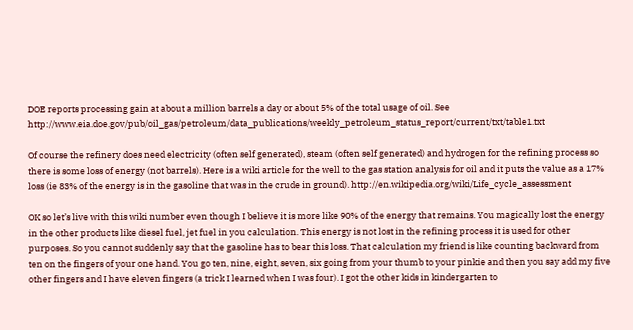DOE reports processing gain at about a million barrels a day or about 5% of the total usage of oil. See http://www.eia.doe.gov/pub/oil_gas/petroleum/data_publications/weekly_petroleum_status_report/current/txt/table1.txt

Of course the refinery does need electricity (often self generated), steam (often self generated) and hydrogen for the refining process so there is some loss of energy (not barrels). Here is a wiki article for the well to the gas station analysis for oil and it puts the value as a 17% loss (ie 83% of the energy is in the gasoline that was in the crude in ground). http://en.wikipedia.org/wiki/Life_cycle_assessment

OK so let’s live with this wiki number even though I believe it is more like 90% of the energy that remains. You magically lost the energy in the other products like diesel fuel, jet fuel in you calculation. This energy is not lost in the refining process it is used for other purposes. So you cannot suddenly say that the gasoline has to bear this loss. That calculation my friend is like counting backward from ten on the fingers of your one hand. You go ten, nine, eight, seven, six going from your thumb to your pinkie and then you say add my five other fingers and I have eleven fingers (a trick I learned when I was four). I got the other kids in kindergarten to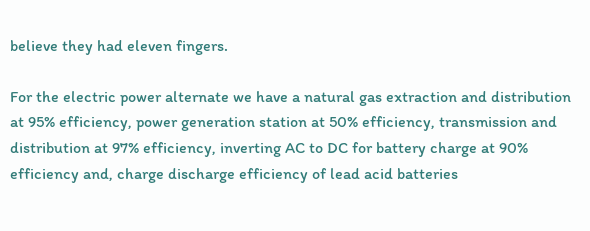believe they had eleven fingers.

For the electric power alternate we have a natural gas extraction and distribution at 95% efficiency, power generation station at 50% efficiency, transmission and distribution at 97% efficiency, inverting AC to DC for battery charge at 90% efficiency and, charge discharge efficiency of lead acid batteries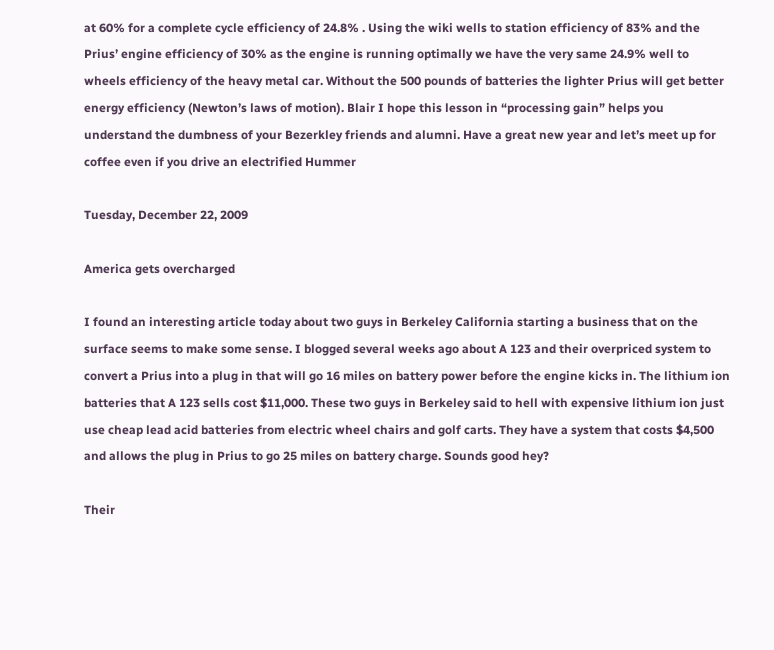at 60% for a complete cycle efficiency of 24.8% . Using the wiki wells to station efficiency of 83% and the Prius’ engine efficiency of 30% as the engine is running optimally we have the very same 24.9% well to wheels efficiency of the heavy metal car. Without the 500 pounds of batteries the lighter Prius will get better energy efficiency (Newton’s laws of motion). Blair I hope this lesson in “processing gain” helps you understand the dumbness of your Bezerkley friends and alumni. Have a great new year and let’s meet up for coffee even if you drive an electrified Hummer

Tuesday, December 22, 2009

America gets overcharged

I found an interesting article today about two guys in Berkeley California starting a business that on the surface seems to make some sense. I blogged several weeks ago about A 123 and their overpriced system to convert a Prius into a plug in that will go 16 miles on battery power before the engine kicks in. The lithium ion batteries that A 123 sells cost $11,000. These two guys in Berkeley said to hell with expensive lithium ion just use cheap lead acid batteries from electric wheel chairs and golf carts. They have a system that costs $4,500 and allows the plug in Prius to go 25 miles on battery charge. Sounds good hey?

Their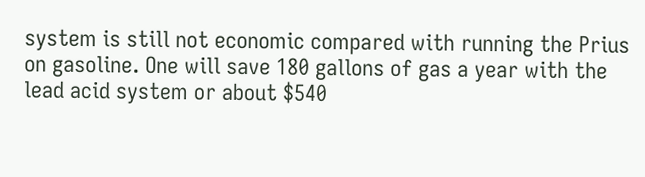system is still not economic compared with running the Prius on gasoline. One will save 180 gallons of gas a year with the lead acid system or about $540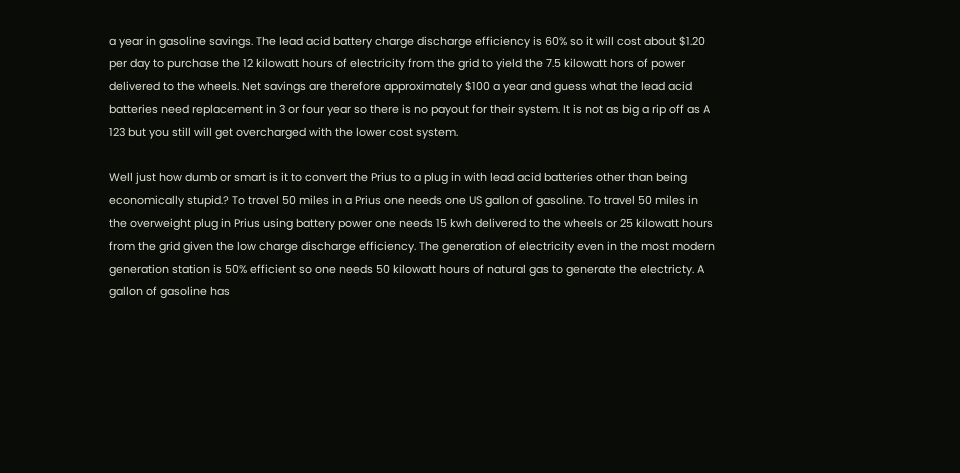a year in gasoline savings. The lead acid battery charge discharge efficiency is 60% so it will cost about $1.20 per day to purchase the 12 kilowatt hours of electricity from the grid to yield the 7.5 kilowatt hors of power delivered to the wheels. Net savings are therefore approximately $100 a year and guess what the lead acid batteries need replacement in 3 or four year so there is no payout for their system. It is not as big a rip off as A 123 but you still will get overcharged with the lower cost system.

Well just how dumb or smart is it to convert the Prius to a plug in with lead acid batteries other than being economically stupid.? To travel 50 miles in a Prius one needs one US gallon of gasoline. To travel 50 miles in the overweight plug in Prius using battery power one needs 15 kwh delivered to the wheels or 25 kilowatt hours from the grid given the low charge discharge efficiency. The generation of electricity even in the most modern generation station is 50% efficient so one needs 50 kilowatt hours of natural gas to generate the electricty. A gallon of gasoline has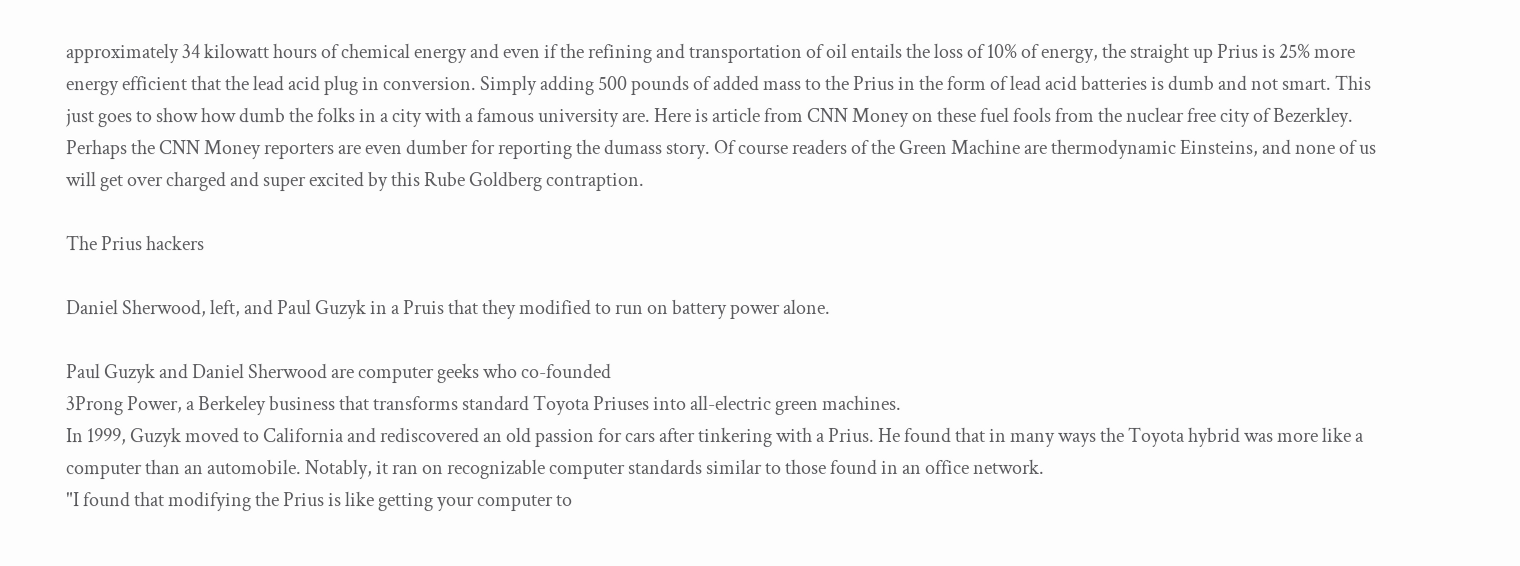approximately 34 kilowatt hours of chemical energy and even if the refining and transportation of oil entails the loss of 10% of energy, the straight up Prius is 25% more energy efficient that the lead acid plug in conversion. Simply adding 500 pounds of added mass to the Prius in the form of lead acid batteries is dumb and not smart. This just goes to show how dumb the folks in a city with a famous university are. Here is article from CNN Money on these fuel fools from the nuclear free city of Bezerkley. Perhaps the CNN Money reporters are even dumber for reporting the dumass story. Of course readers of the Green Machine are thermodynamic Einsteins, and none of us will get over charged and super excited by this Rube Goldberg contraption.

The Prius hackers

Daniel Sherwood, left, and Paul Guzyk in a Pruis that they modified to run on battery power alone.

Paul Guzyk and Daniel Sherwood are computer geeks who co-founded
3Prong Power, a Berkeley business that transforms standard Toyota Priuses into all-electric green machines.
In 1999, Guzyk moved to California and rediscovered an old passion for cars after tinkering with a Prius. He found that in many ways the Toyota hybrid was more like a computer than an automobile. Notably, it ran on recognizable computer standards similar to those found in an office network.
"I found that modifying the Prius is like getting your computer to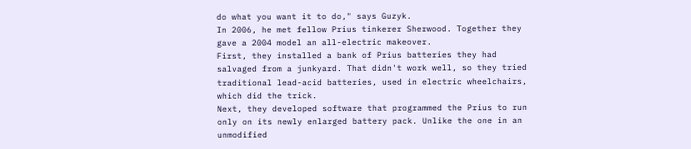do what you want it to do," says Guzyk.
In 2006, he met fellow Prius tinkerer Sherwood. Together they gave a 2004 model an all-electric makeover.
First, they installed a bank of Prius batteries they had salvaged from a junkyard. That didn't work well, so they tried traditional lead-acid batteries, used in electric wheelchairs, which did the trick.
Next, they developed software that programmed the Prius to run only on its newly enlarged battery pack. Unlike the one in an unmodified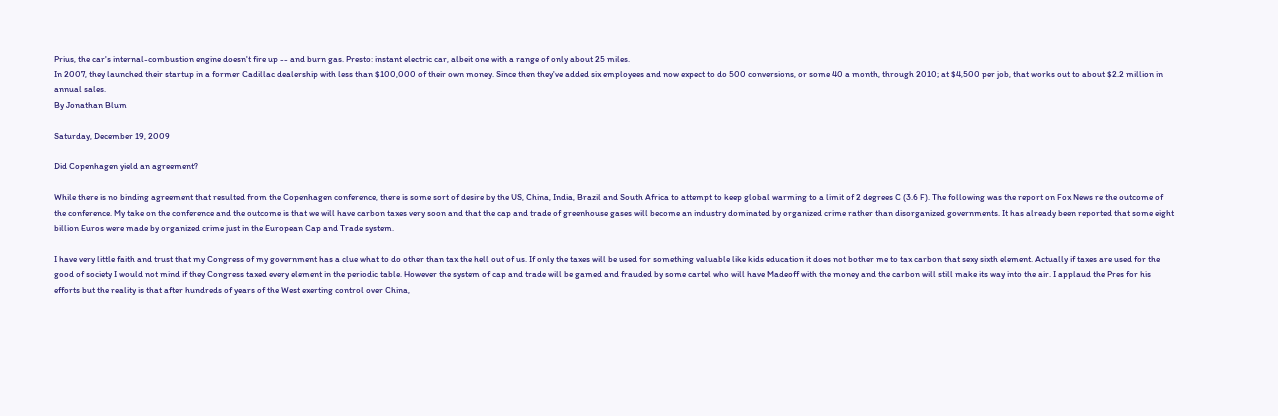Prius, the car's internal-combustion engine doesn't fire up -- and burn gas. Presto: instant electric car, albeit one with a range of only about 25 miles.
In 2007, they launched their startup in a former Cadillac dealership with less than $100,000 of their own money. Since then they've added six employees and now expect to do 500 conversions, or some 40 a month, through 2010; at $4,500 per job, that works out to about $2.2 million in annual sales.
By Jonathan Blum

Saturday, December 19, 2009

Did Copenhagen yield an agreement?

While there is no binding agreement that resulted from the Copenhagen conference, there is some sort of desire by the US, China, India, Brazil and South Africa to attempt to keep global warming to a limit of 2 degrees C (3.6 F). The following was the report on Fox News re the outcome of the conference. My take on the conference and the outcome is that we will have carbon taxes very soon and that the cap and trade of greenhouse gases will become an industry dominated by organized crime rather than disorganized governments. It has already been reported that some eight billion Euros were made by organized crime just in the European Cap and Trade system.

I have very little faith and trust that my Congress of my government has a clue what to do other than tax the hell out of us. If only the taxes will be used for something valuable like kids education it does not bother me to tax carbon that sexy sixth element. Actually if taxes are used for the good of society I would not mind if they Congress taxed every element in the periodic table. However the system of cap and trade will be gamed and frauded by some cartel who will have Madeoff with the money and the carbon will still make its way into the air. I applaud the Pres for his efforts but the reality is that after hundreds of years of the West exerting control over China,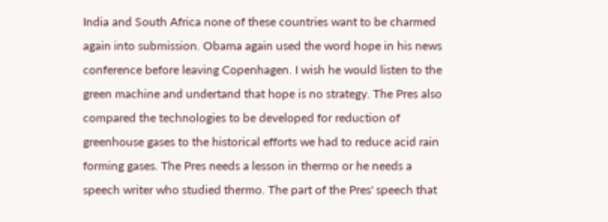India and South Africa none of these countries want to be charmed again into submission. Obama again used the word hope in his news conference before leaving Copenhagen. I wish he would listen to the green machine and undertand that hope is no strategy. The Pres also compared the technologies to be developed for reduction of greenhouse gases to the historical efforts we had to reduce acid rain forming gases. The Pres needs a lesson in thermo or he needs a speech writer who studied thermo. The part of the Pres' speech that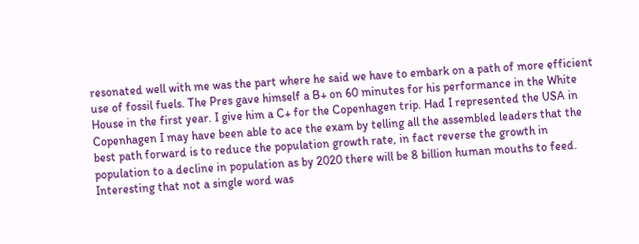resonated well with me was the part where he said we have to embark on a path of more efficient use of fossil fuels. The Pres gave himself a B+ on 60 minutes for his performance in the White House in the first year. I give him a C+ for the Copenhagen trip. Had I represented the USA in Copenhagen I may have been able to ace the exam by telling all the assembled leaders that the best path forward is to reduce the population growth rate, in fact reverse the growth in population to a decline in population as by 2020 there will be 8 billion human mouths to feed. Interesting that not a single word was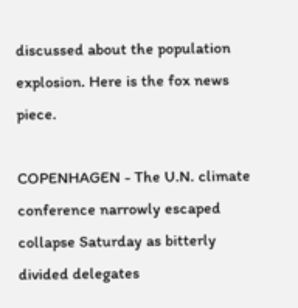discussed about the population explosion. Here is the fox news piece.

COPENHAGEN - The U.N. climate conference narrowly escaped collapse Saturday as bitterly divided delegates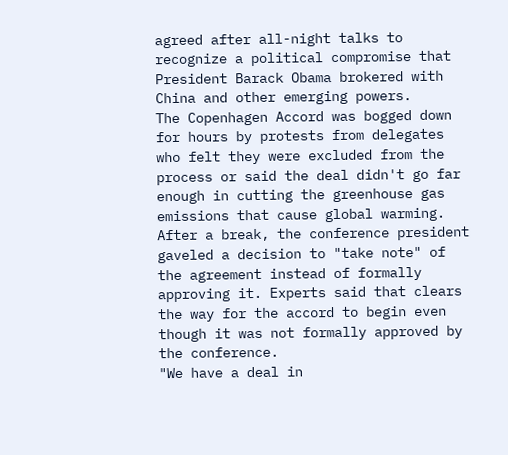agreed after all-night talks to recognize a political compromise that President Barack Obama brokered with China and other emerging powers.
The Copenhagen Accord was bogged down for hours by protests from delegates who felt they were excluded from the process or said the deal didn't go far enough in cutting the greenhouse gas emissions that cause global warming.
After a break, the conference president gaveled a decision to "take note" of the agreement instead of formally approving it. Experts said that clears the way for the accord to begin even though it was not formally approved by the conference.
"We have a deal in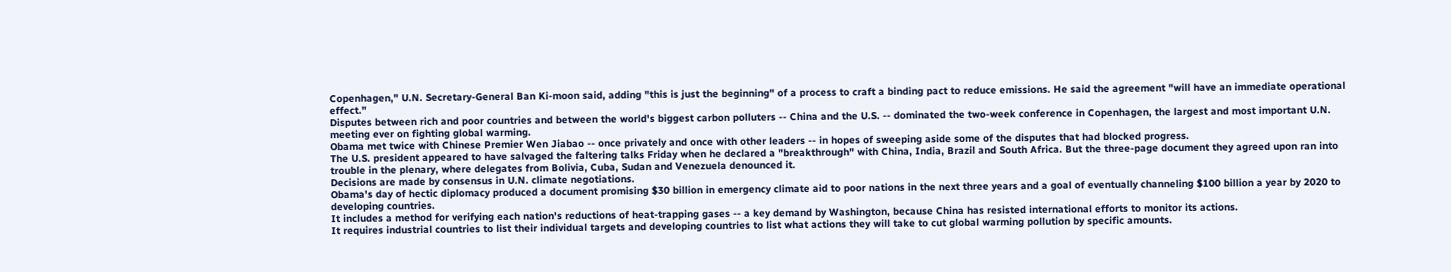Copenhagen," U.N. Secretary-General Ban Ki-moon said, adding "this is just the beginning" of a process to craft a binding pact to reduce emissions. He said the agreement "will have an immediate operational effect."
Disputes between rich and poor countries and between the world's biggest carbon polluters -- China and the U.S. -- dominated the two-week conference in Copenhagen, the largest and most important U.N. meeting ever on fighting global warming.
Obama met twice with Chinese Premier Wen Jiabao -- once privately and once with other leaders -- in hopes of sweeping aside some of the disputes that had blocked progress.
The U.S. president appeared to have salvaged the faltering talks Friday when he declared a "breakthrough" with China, India, Brazil and South Africa. But the three-page document they agreed upon ran into trouble in the plenary, where delegates from Bolivia, Cuba, Sudan and Venezuela denounced it.
Decisions are made by consensus in U.N. climate negotiations.
Obama's day of hectic diplomacy produced a document promising $30 billion in emergency climate aid to poor nations in the next three years and a goal of eventually channeling $100 billion a year by 2020 to developing countries.
It includes a method for verifying each nation's reductions of heat-trapping gases -- a key demand by Washington, because China has resisted international efforts to monitor its actions.
It requires industrial countries to list their individual targets and developing countries to list what actions they will take to cut global warming pollution by specific amounts.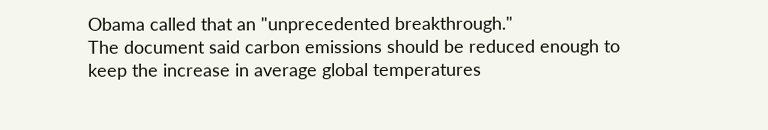Obama called that an "unprecedented breakthrough."
The document said carbon emissions should be reduced enough to keep the increase in average global temperatures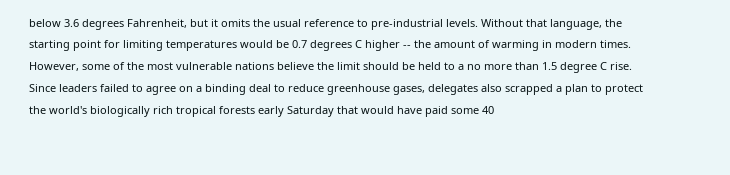below 3.6 degrees Fahrenheit, but it omits the usual reference to pre-industrial levels. Without that language, the starting point for limiting temperatures would be 0.7 degrees C higher -- the amount of warming in modern times.
However, some of the most vulnerable nations believe the limit should be held to a no more than 1.5 degree C rise.
Since leaders failed to agree on a binding deal to reduce greenhouse gases, delegates also scrapped a plan to protect the world's biologically rich tropical forests early Saturday that would have paid some 40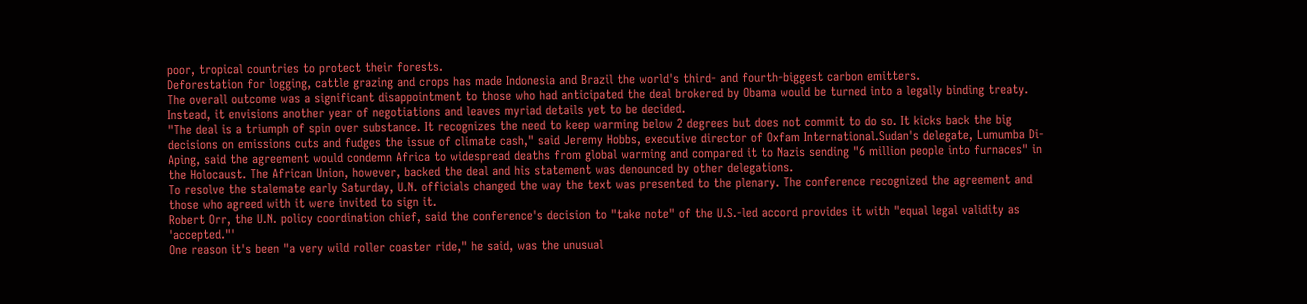poor, tropical countries to protect their forests.
Deforestation for logging, cattle grazing and crops has made Indonesia and Brazil the world's third- and fourth-biggest carbon emitters.
The overall outcome was a significant disappointment to those who had anticipated the deal brokered by Obama would be turned into a legally binding treaty. Instead, it envisions another year of negotiations and leaves myriad details yet to be decided.
"The deal is a triumph of spin over substance. It recognizes the need to keep warming below 2 degrees but does not commit to do so. It kicks back the big decisions on emissions cuts and fudges the issue of climate cash," said Jeremy Hobbs, executive director of Oxfam International.Sudan's delegate, Lumumba Di-Aping, said the agreement would condemn Africa to widespread deaths from global warming and compared it to Nazis sending "6 million people into furnaces" in the Holocaust. The African Union, however, backed the deal and his statement was denounced by other delegations.
To resolve the stalemate early Saturday, U.N. officials changed the way the text was presented to the plenary. The conference recognized the agreement and those who agreed with it were invited to sign it.
Robert Orr, the U.N. policy coordination chief, said the conference's decision to "take note" of the U.S.-led accord provides it with "equal legal validity as 'accepted."'
One reason it's been "a very wild roller coaster ride," he said, was the unusual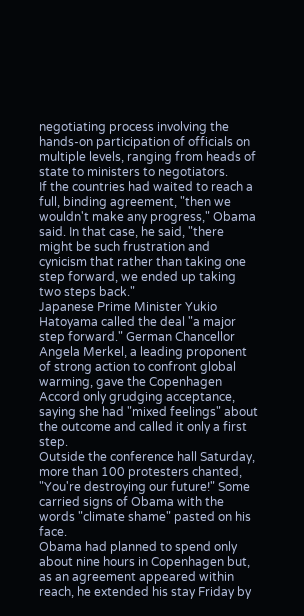negotiating process involving the hands-on participation of officials on multiple levels, ranging from heads of state to ministers to negotiators.
If the countries had waited to reach a full, binding agreement, "then we wouldn't make any progress," Obama said. In that case, he said, "there might be such frustration and cynicism that rather than taking one step forward, we ended up taking two steps back."
Japanese Prime Minister Yukio Hatoyama called the deal "a major step forward." German Chancellor Angela Merkel, a leading proponent of strong action to confront global warming, gave the Copenhagen Accord only grudging acceptance, saying she had "mixed feelings" about the outcome and called it only a first step.
Outside the conference hall Saturday, more than 100 protesters chanted, "You're destroying our future!" Some carried signs of Obama with the words "climate shame" pasted on his face.
Obama had planned to spend only about nine hours in Copenhagen but, as an agreement appeared within reach, he extended his stay Friday by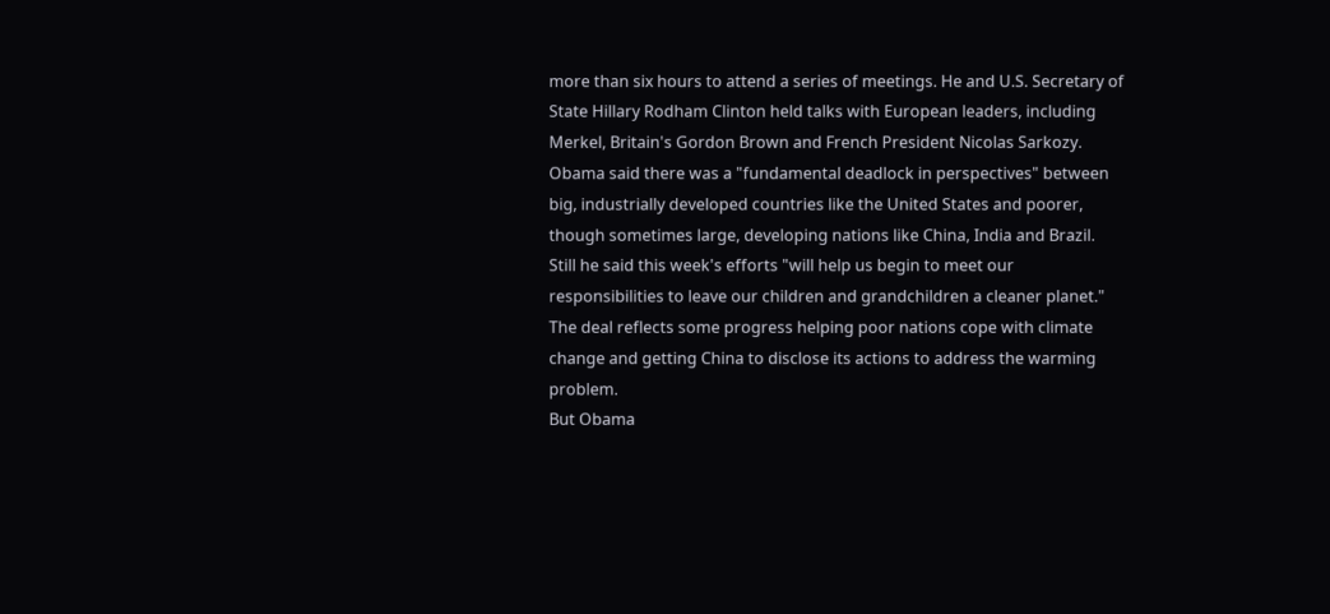more than six hours to attend a series of meetings. He and U.S. Secretary of State Hillary Rodham Clinton held talks with European leaders, including Merkel, Britain's Gordon Brown and French President Nicolas Sarkozy.
Obama said there was a "fundamental deadlock in perspectives" between big, industrially developed countries like the United States and poorer, though sometimes large, developing nations like China, India and Brazil. Still he said this week's efforts "will help us begin to meet our responsibilities to leave our children and grandchildren a cleaner planet."
The deal reflects some progress helping poor nations cope with climate change and getting China to disclose its actions to address the warming problem.
But Obama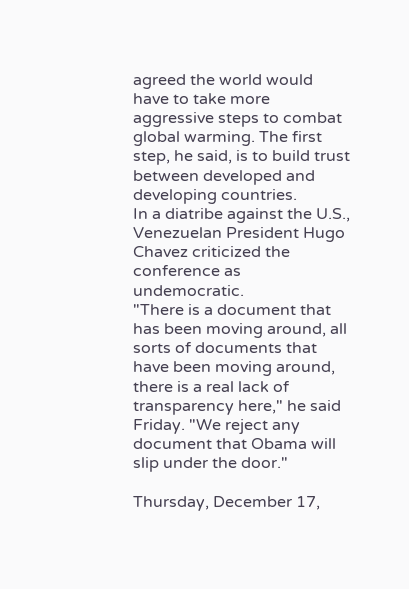agreed the world would have to take more aggressive steps to combat global warming. The first step, he said, is to build trust between developed and developing countries.
In a diatribe against the U.S., Venezuelan President Hugo Chavez criticized the conference as undemocratic.
"There is a document that has been moving around, all sorts of documents that have been moving around, there is a real lack of transparency here," he said Friday. "We reject any document that Obama will slip under the door."

Thursday, December 17,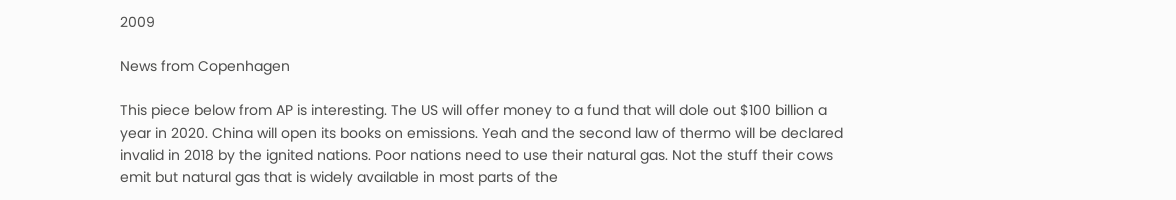2009

News from Copenhagen

This piece below from AP is interesting. The US will offer money to a fund that will dole out $100 billion a year in 2020. China will open its books on emissions. Yeah and the second law of thermo will be declared invalid in 2018 by the ignited nations. Poor nations need to use their natural gas. Not the stuff their cows emit but natural gas that is widely available in most parts of the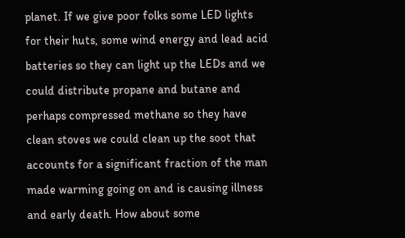planet. If we give poor folks some LED lights for their huts, some wind energy and lead acid batteries so they can light up the LEDs and we could distribute propane and butane and perhaps compressed methane so they have clean stoves we could clean up the soot that accounts for a significant fraction of the man made warming going on and is causing illness and early death. How about some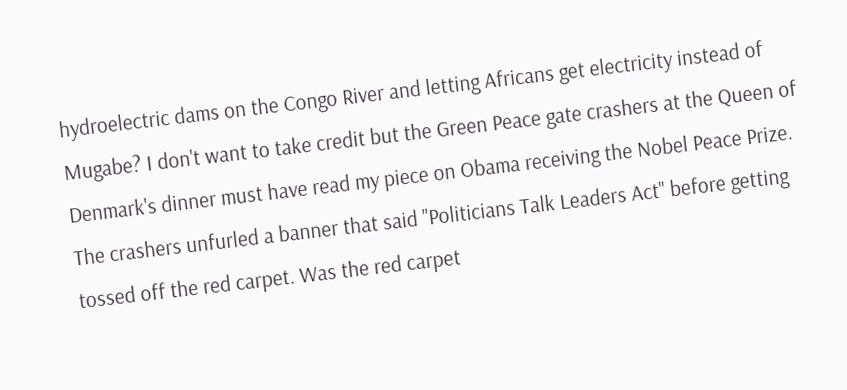hydroelectric dams on the Congo River and letting Africans get electricity instead of Mugabe? I don't want to take credit but the Green Peace gate crashers at the Queen of Denmark's dinner must have read my piece on Obama receiving the Nobel Peace Prize. The crashers unfurled a banner that said "Politicians Talk Leaders Act" before getting tossed off the red carpet. Was the red carpet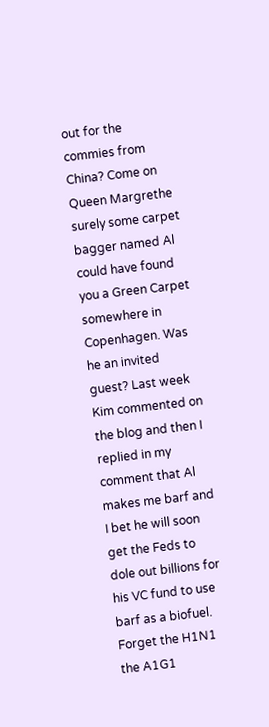out for the commies from China? Come on Queen Margrethe surely some carpet bagger named Al could have found you a Green Carpet somewhere in Copenhagen. Was he an invited guest? Last week Kim commented on the blog and then I replied in my comment that Al makes me barf and I bet he will soon get the Feds to dole out billions for his VC fund to use barf as a biofuel. Forget the H1N1 the A1G1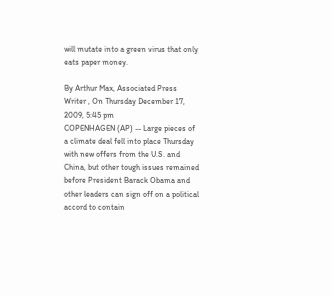will mutate into a green virus that only eats paper money.

By Arthur Max, Associated Press Writer , On Thursday December 17, 2009, 5:45 pm
COPENHAGEN (AP) -- Large pieces of a climate deal fell into place Thursday with new offers from the U.S. and China, but other tough issues remained before President Barack Obama and other leaders can sign off on a political accord to contain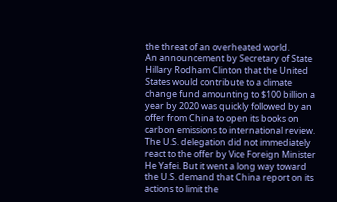the threat of an overheated world.
An announcement by Secretary of State Hillary Rodham Clinton that the United States would contribute to a climate change fund amounting to $100 billion a year by 2020 was quickly followed by an offer from China to open its books on carbon emissions to international review.
The U.S. delegation did not immediately react to the offer by Vice Foreign Minister He Yafei. But it went a long way toward the U.S. demand that China report on its actions to limit the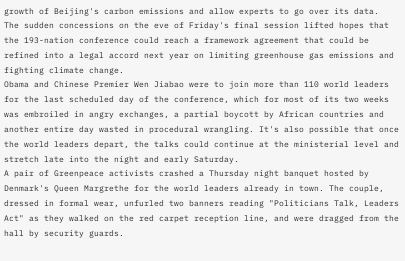growth of Beijing's carbon emissions and allow experts to go over its data.
The sudden concessions on the eve of Friday's final session lifted hopes that the 193-nation conference could reach a framework agreement that could be refined into a legal accord next year on limiting greenhouse gas emissions and fighting climate change.
Obama and Chinese Premier Wen Jiabao were to join more than 110 world leaders for the last scheduled day of the conference, which for most of its two weeks was embroiled in angry exchanges, a partial boycott by African countries and another entire day wasted in procedural wrangling. It's also possible that once the world leaders depart, the talks could continue at the ministerial level and stretch late into the night and early Saturday.
A pair of Greenpeace activists crashed a Thursday night banquet hosted by Denmark's Queen Margrethe for the world leaders already in town. The couple, dressed in formal wear, unfurled two banners reading "Politicians Talk, Leaders Act" as they walked on the red carpet reception line, and were dragged from the hall by security guards.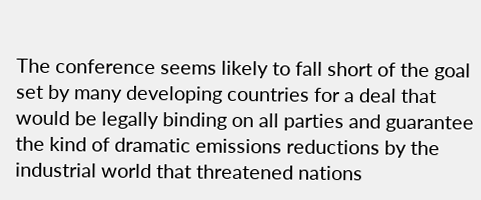The conference seems likely to fall short of the goal set by many developing countries for a deal that would be legally binding on all parties and guarantee the kind of dramatic emissions reductions by the industrial world that threatened nations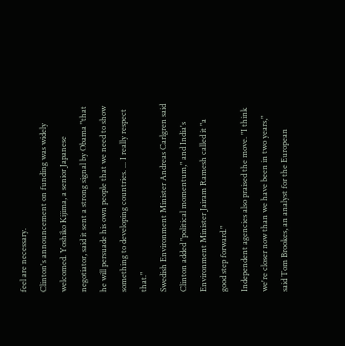feel are necessary.
Clinton's announcement on funding was widely welcomed. Yoshiko Kijima, a senior Japanese negotiator, said it sent a strong signal by Obama "that he will persuade his own people that we need to show something to developing countries. ... I really respect that."
Swedish Environment Minister Andreas Carlgren said Clinton added "political momentum," and India's Environment Minister Jairam Ramesh called it "a good step forward."
Independent agencies also praised the move. "I think we're closer now than we have been in two years," said Tom Brookes, an analyst for the European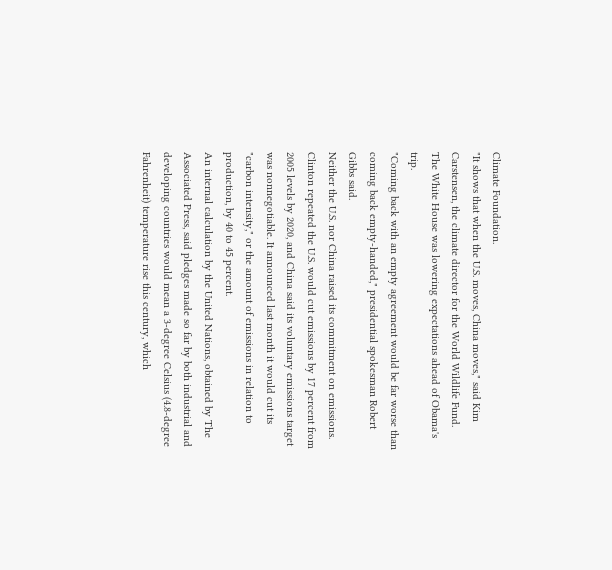Climate Foundation.
"It shows that when the U.S. moves, China moves," said Kim Carstensen, the climate director for the World Wildlife Fund.
The White House was lowering expectations ahead of Obama's trip.
"Coming back with an empty agreement would be far worse than coming back empty-handed," presidential spokesman Robert Gibbs said.
Neither the U.S. nor China raised its commitment on emissions. Clinton repeated the U.S. would cut emissions by 17 percent from 2005 levels by 2020, and China said its voluntary emissions target was nonnegotiable. It announced last month it would cut its "carbon intensity," or the amount of emissions in relation to production, by 40 to 45 percent.
An internal calculation by the United Nations, obtained by The Associated Press, said pledges made so far by both industrial and developing countries would mean a 3-degree Celsius (4.8-degree Fahrenheit) temperature rise this century, which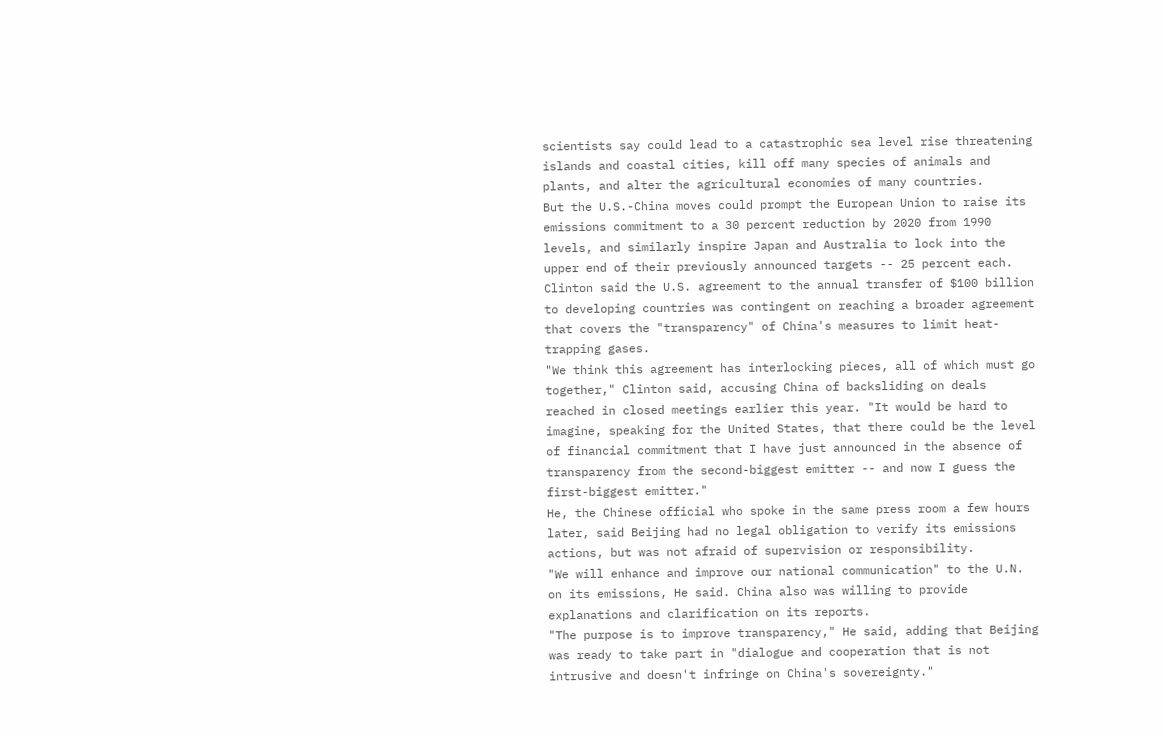scientists say could lead to a catastrophic sea level rise threatening islands and coastal cities, kill off many species of animals and plants, and alter the agricultural economies of many countries.
But the U.S.-China moves could prompt the European Union to raise its emissions commitment to a 30 percent reduction by 2020 from 1990 levels, and similarly inspire Japan and Australia to lock into the upper end of their previously announced targets -- 25 percent each.
Clinton said the U.S. agreement to the annual transfer of $100 billion to developing countries was contingent on reaching a broader agreement that covers the "transparency" of China's measures to limit heat-trapping gases.
"We think this agreement has interlocking pieces, all of which must go together," Clinton said, accusing China of backsliding on deals reached in closed meetings earlier this year. "It would be hard to imagine, speaking for the United States, that there could be the level of financial commitment that I have just announced in the absence of transparency from the second-biggest emitter -- and now I guess the first-biggest emitter."
He, the Chinese official who spoke in the same press room a few hours later, said Beijing had no legal obligation to verify its emissions actions, but was not afraid of supervision or responsibility.
"We will enhance and improve our national communication" to the U.N. on its emissions, He said. China also was willing to provide explanations and clarification on its reports.
"The purpose is to improve transparency," He said, adding that Beijing was ready to take part in "dialogue and cooperation that is not intrusive and doesn't infringe on China's sovereignty."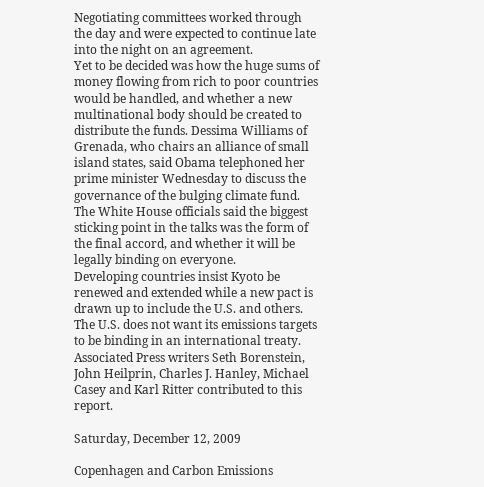Negotiating committees worked through the day and were expected to continue late into the night on an agreement.
Yet to be decided was how the huge sums of money flowing from rich to poor countries would be handled, and whether a new multinational body should be created to distribute the funds. Dessima Williams of Grenada, who chairs an alliance of small island states, said Obama telephoned her prime minister Wednesday to discuss the governance of the bulging climate fund.
The White House officials said the biggest sticking point in the talks was the form of the final accord, and whether it will be legally binding on everyone.
Developing countries insist Kyoto be renewed and extended while a new pact is drawn up to include the U.S. and others. The U.S. does not want its emissions targets to be binding in an international treaty.
Associated Press writers Seth Borenstein, John Heilprin, Charles J. Hanley, Michael Casey and Karl Ritter contributed to this report.

Saturday, December 12, 2009

Copenhagen and Carbon Emissions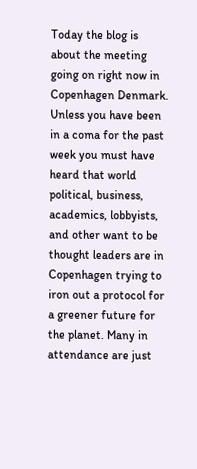Today the blog is about the meeting going on right now in Copenhagen Denmark. Unless you have been in a coma for the past week you must have heard that world political, business, academics, lobbyists, and other want to be thought leaders are in Copenhagen trying to iron out a protocol for a greener future for the planet. Many in attendance are just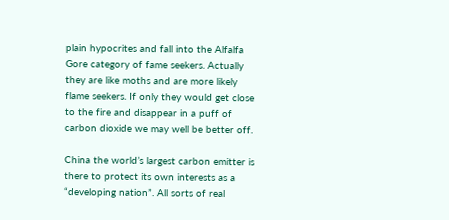plain hypocrites and fall into the Alfalfa Gore category of fame seekers. Actually they are like moths and are more likely flame seekers. If only they would get close to the fire and disappear in a puff of carbon dioxide we may well be better off.

China the world’s largest carbon emitter is there to protect its own interests as a “developing nation”. All sorts of real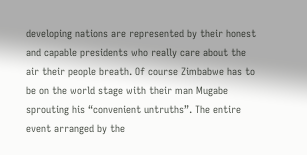developing nations are represented by their honest and capable presidents who really care about the air their people breath. Of course Zimbabwe has to be on the world stage with their man Mugabe sprouting his “convenient untruths”. The entire event arranged by the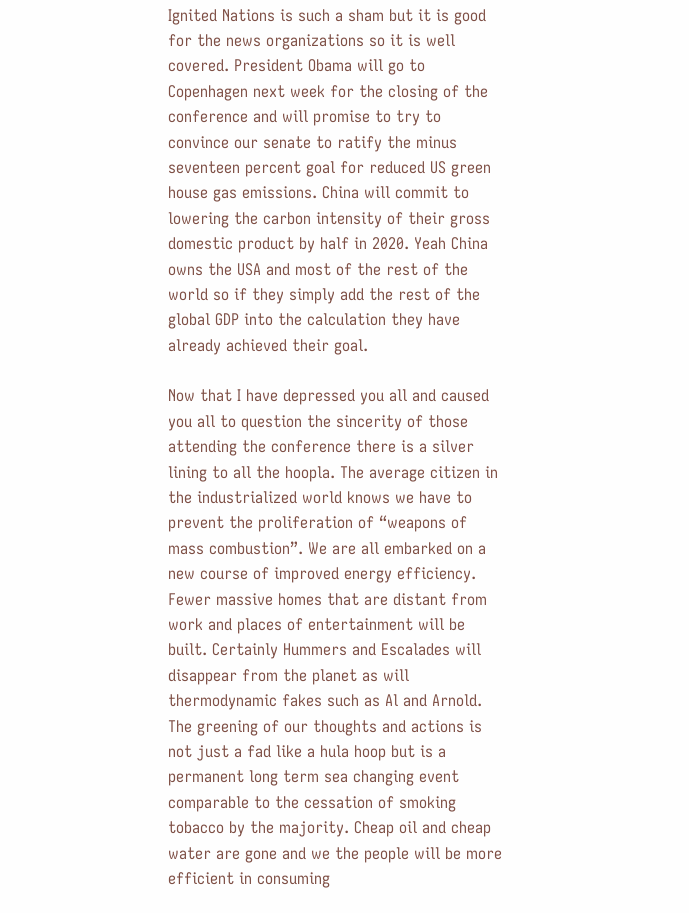Ignited Nations is such a sham but it is good for the news organizations so it is well covered. President Obama will go to Copenhagen next week for the closing of the conference and will promise to try to convince our senate to ratify the minus seventeen percent goal for reduced US green house gas emissions. China will commit to lowering the carbon intensity of their gross domestic product by half in 2020. Yeah China owns the USA and most of the rest of the world so if they simply add the rest of the global GDP into the calculation they have already achieved their goal.

Now that I have depressed you all and caused you all to question the sincerity of those attending the conference there is a silver lining to all the hoopla. The average citizen in the industrialized world knows we have to prevent the proliferation of “weapons of mass combustion”. We are all embarked on a new course of improved energy efficiency. Fewer massive homes that are distant from work and places of entertainment will be built. Certainly Hummers and Escalades will disappear from the planet as will thermodynamic fakes such as Al and Arnold. The greening of our thoughts and actions is not just a fad like a hula hoop but is a permanent long term sea changing event comparable to the cessation of smoking tobacco by the majority. Cheap oil and cheap water are gone and we the people will be more efficient in consuming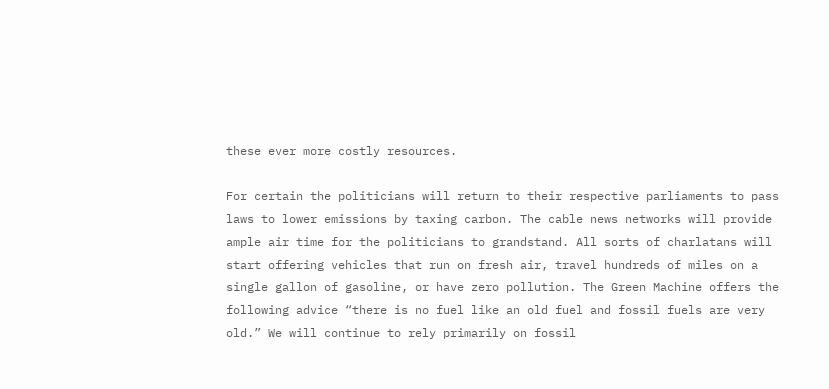these ever more costly resources.

For certain the politicians will return to their respective parliaments to pass laws to lower emissions by taxing carbon. The cable news networks will provide ample air time for the politicians to grandstand. All sorts of charlatans will start offering vehicles that run on fresh air, travel hundreds of miles on a single gallon of gasoline, or have zero pollution. The Green Machine offers the following advice “there is no fuel like an old fuel and fossil fuels are very old.” We will continue to rely primarily on fossil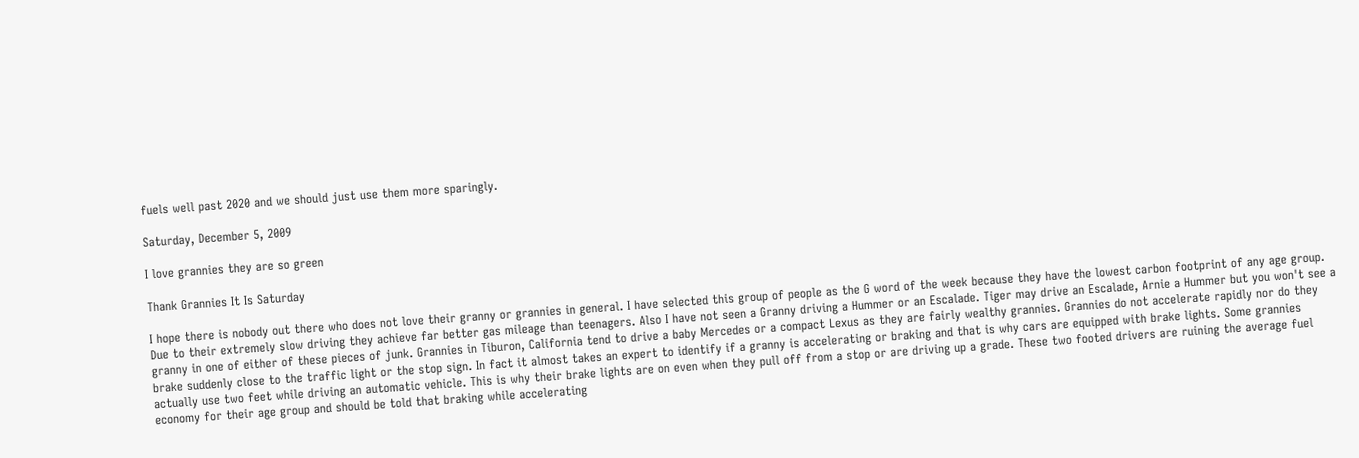fuels well past 2020 and we should just use them more sparingly.

Saturday, December 5, 2009

I love grannies they are so green

Thank Grannies It Is Saturday

I hope there is nobody out there who does not love their granny or grannies in general. I have selected this group of people as the G word of the week because they have the lowest carbon footprint of any age group. Due to their extremely slow driving they achieve far better gas mileage than teenagers. Also I have not seen a Granny driving a Hummer or an Escalade. Tiger may drive an Escalade, Arnie a Hummer but you won't see a granny in one of either of these pieces of junk. Grannies in Tiburon, California tend to drive a baby Mercedes or a compact Lexus as they are fairly wealthy grannies. Grannies do not accelerate rapidly nor do they brake suddenly close to the traffic light or the stop sign. In fact it almost takes an expert to identify if a granny is accelerating or braking and that is why cars are equipped with brake lights. Some grannies actually use two feet while driving an automatic vehicle. This is why their brake lights are on even when they pull off from a stop or are driving up a grade. These two footed drivers are ruining the average fuel economy for their age group and should be told that braking while accelerating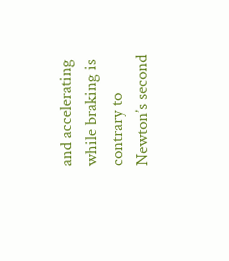and accelerating while braking is contrary to Newton’s second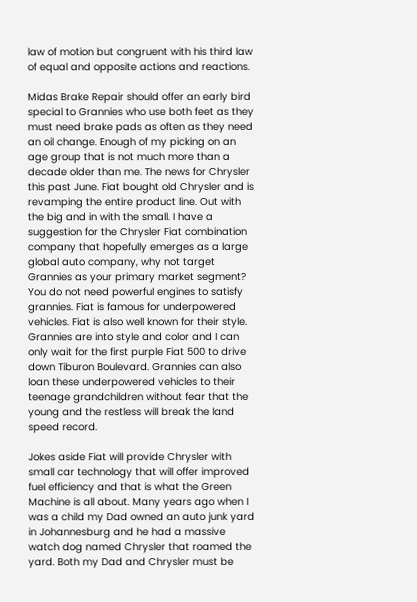law of motion but congruent with his third law of equal and opposite actions and reactions.

Midas Brake Repair should offer an early bird special to Grannies who use both feet as they must need brake pads as often as they need an oil change. Enough of my picking on an age group that is not much more than a decade older than me. The news for Chrysler this past June. Fiat bought old Chrysler and is revamping the entire product line. Out with the big and in with the small. I have a suggestion for the Chrysler Fiat combination company that hopefully emerges as a large global auto company, why not target Grannies as your primary market segment? You do not need powerful engines to satisfy grannies. Fiat is famous for underpowered vehicles. Fiat is also well known for their style. Grannies are into style and color and I can only wait for the first purple Fiat 500 to drive down Tiburon Boulevard. Grannies can also loan these underpowered vehicles to their teenage grandchildren without fear that the young and the restless will break the land speed record.

Jokes aside Fiat will provide Chrysler with small car technology that will offer improved fuel efficiency and that is what the Green Machine is all about. Many years ago when I was a child my Dad owned an auto junk yard in Johannesburg and he had a massive watch dog named Chrysler that roamed the yard. Both my Dad and Chrysler must be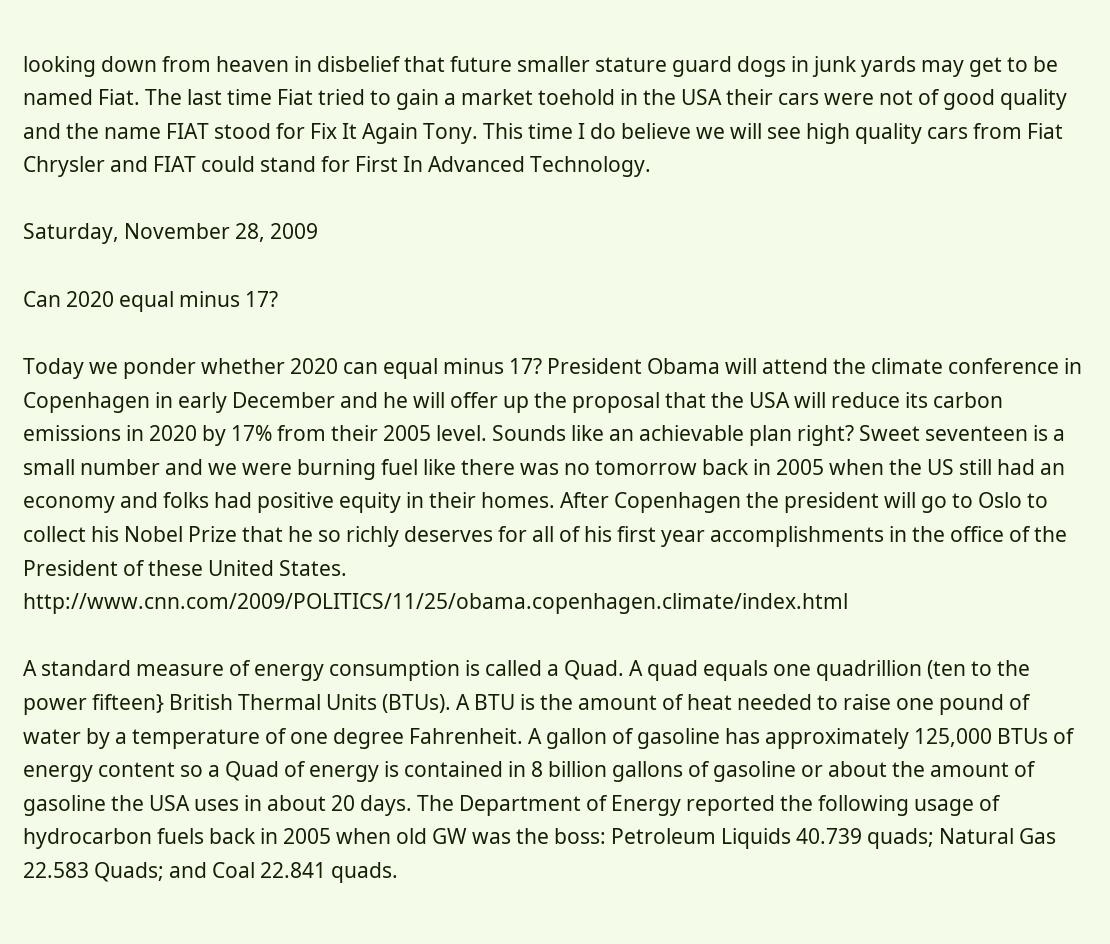looking down from heaven in disbelief that future smaller stature guard dogs in junk yards may get to be named Fiat. The last time Fiat tried to gain a market toehold in the USA their cars were not of good quality and the name FIAT stood for Fix It Again Tony. This time I do believe we will see high quality cars from Fiat Chrysler and FIAT could stand for First In Advanced Technology.

Saturday, November 28, 2009

Can 2020 equal minus 17?

Today we ponder whether 2020 can equal minus 17? President Obama will attend the climate conference in Copenhagen in early December and he will offer up the proposal that the USA will reduce its carbon emissions in 2020 by 17% from their 2005 level. Sounds like an achievable plan right? Sweet seventeen is a small number and we were burning fuel like there was no tomorrow back in 2005 when the US still had an economy and folks had positive equity in their homes. After Copenhagen the president will go to Oslo to collect his Nobel Prize that he so richly deserves for all of his first year accomplishments in the office of the President of these United States. http://www.cnn.com/2009/POLITICS/11/25/obama.copenhagen.climate/index.html

A standard measure of energy consumption is called a Quad. A quad equals one quadrillion (ten to the power fifteen} British Thermal Units (BTUs). A BTU is the amount of heat needed to raise one pound of water by a temperature of one degree Fahrenheit. A gallon of gasoline has approximately 125,000 BTUs of energy content so a Quad of energy is contained in 8 billion gallons of gasoline or about the amount of gasoline the USA uses in about 20 days. The Department of Energy reported the following usage of hydrocarbon fuels back in 2005 when old GW was the boss: Petroleum Liquids 40.739 quads; Natural Gas 22.583 Quads; and Coal 22.841 quads.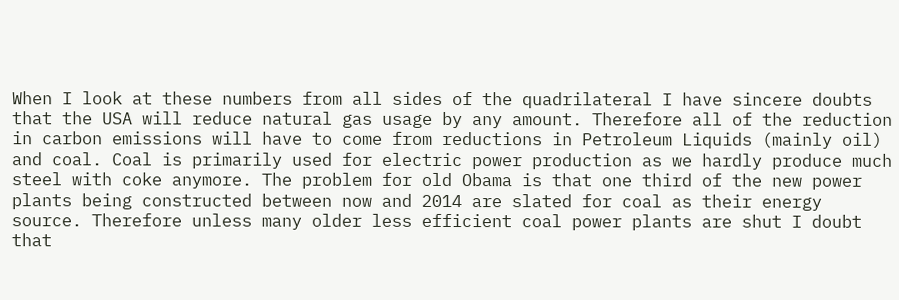When I look at these numbers from all sides of the quadrilateral I have sincere doubts that the USA will reduce natural gas usage by any amount. Therefore all of the reduction in carbon emissions will have to come from reductions in Petroleum Liquids (mainly oil) and coal. Coal is primarily used for electric power production as we hardly produce much steel with coke anymore. The problem for old Obama is that one third of the new power plants being constructed between now and 2014 are slated for coal as their energy source. Therefore unless many older less efficient coal power plants are shut I doubt that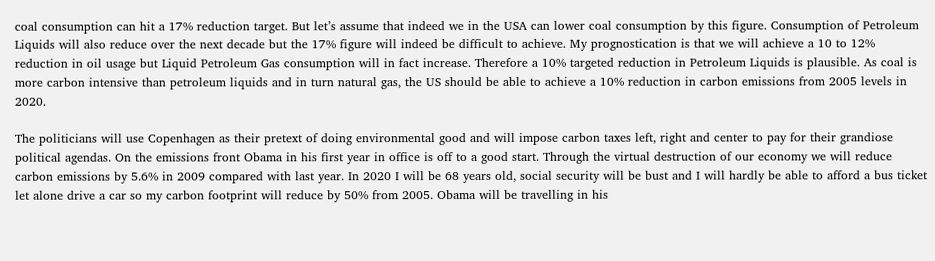coal consumption can hit a 17% reduction target. But let’s assume that indeed we in the USA can lower coal consumption by this figure. Consumption of Petroleum Liquids will also reduce over the next decade but the 17% figure will indeed be difficult to achieve. My prognostication is that we will achieve a 10 to 12% reduction in oil usage but Liquid Petroleum Gas consumption will in fact increase. Therefore a 10% targeted reduction in Petroleum Liquids is plausible. As coal is more carbon intensive than petroleum liquids and in turn natural gas, the US should be able to achieve a 10% reduction in carbon emissions from 2005 levels in 2020.

The politicians will use Copenhagen as their pretext of doing environmental good and will impose carbon taxes left, right and center to pay for their grandiose political agendas. On the emissions front Obama in his first year in office is off to a good start. Through the virtual destruction of our economy we will reduce carbon emissions by 5.6% in 2009 compared with last year. In 2020 I will be 68 years old, social security will be bust and I will hardly be able to afford a bus ticket let alone drive a car so my carbon footprint will reduce by 50% from 2005. Obama will be travelling in his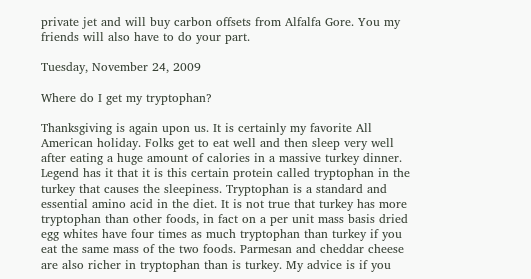private jet and will buy carbon offsets from Alfalfa Gore. You my friends will also have to do your part.

Tuesday, November 24, 2009

Where do I get my tryptophan?

Thanksgiving is again upon us. It is certainly my favorite All American holiday. Folks get to eat well and then sleep very well after eating a huge amount of calories in a massive turkey dinner. Legend has it that it is this certain protein called tryptophan in the turkey that causes the sleepiness. Tryptophan is a standard and essential amino acid in the diet. It is not true that turkey has more tryptophan than other foods, in fact on a per unit mass basis dried egg whites have four times as much tryptophan than turkey if you eat the same mass of the two foods. Parmesan and cheddar cheese are also richer in tryptophan than is turkey. My advice is if you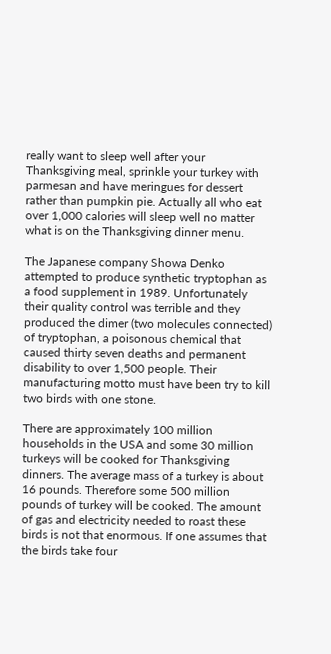really want to sleep well after your Thanksgiving meal, sprinkle your turkey with parmesan and have meringues for dessert rather than pumpkin pie. Actually all who eat over 1,000 calories will sleep well no matter what is on the Thanksgiving dinner menu.

The Japanese company Showa Denko attempted to produce synthetic tryptophan as a food supplement in 1989. Unfortunately their quality control was terrible and they produced the dimer (two molecules connected) of tryptophan, a poisonous chemical that caused thirty seven deaths and permanent disability to over 1,500 people. Their manufacturing motto must have been try to kill two birds with one stone.

There are approximately 100 million households in the USA and some 30 million turkeys will be cooked for Thanksgiving dinners. The average mass of a turkey is about 16 pounds. Therefore some 500 million pounds of turkey will be cooked. The amount of gas and electricity needed to roast these birds is not that enormous. If one assumes that the birds take four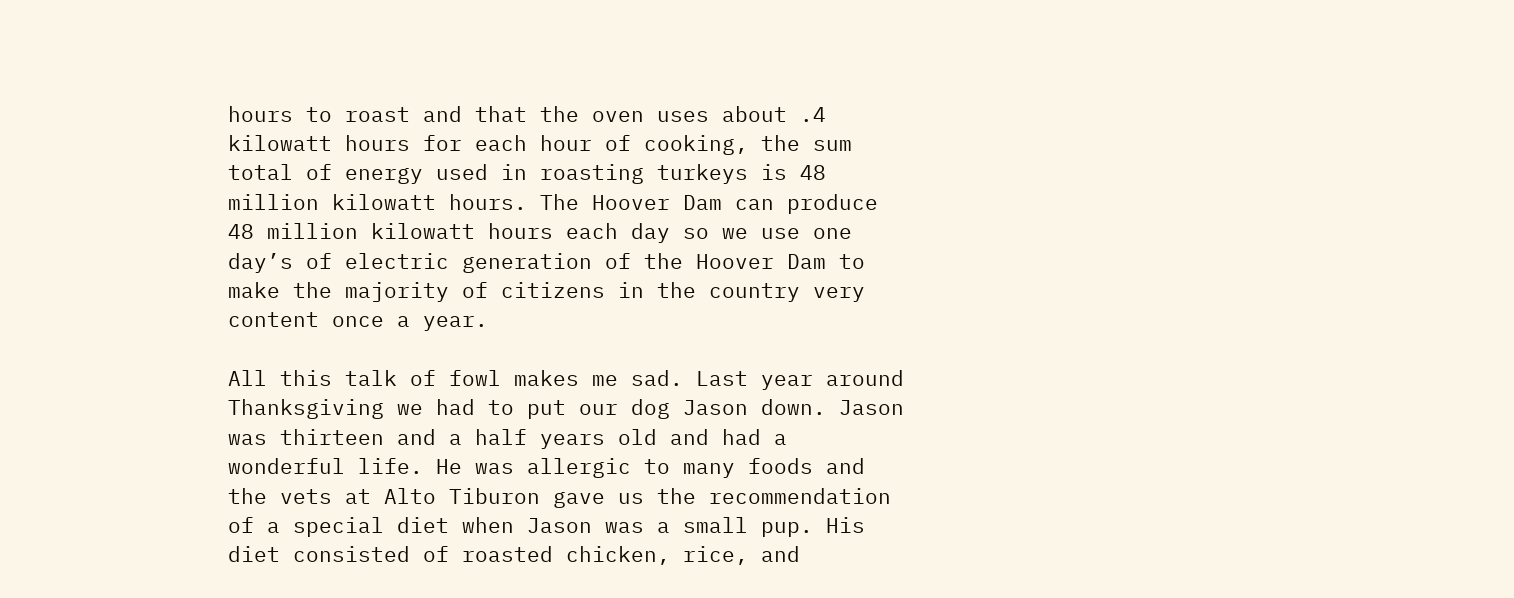hours to roast and that the oven uses about .4 kilowatt hours for each hour of cooking, the sum total of energy used in roasting turkeys is 48 million kilowatt hours. The Hoover Dam can produce 48 million kilowatt hours each day so we use one day’s of electric generation of the Hoover Dam to make the majority of citizens in the country very content once a year.

All this talk of fowl makes me sad. Last year around Thanksgiving we had to put our dog Jason down. Jason was thirteen and a half years old and had a wonderful life. He was allergic to many foods and the vets at Alto Tiburon gave us the recommendation of a special diet when Jason was a small pup. His diet consisted of roasted chicken, rice, and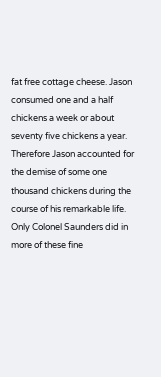fat free cottage cheese. Jason consumed one and a half chickens a week or about seventy five chickens a year. Therefore Jason accounted for the demise of some one thousand chickens during the course of his remarkable life. Only Colonel Saunders did in more of these fine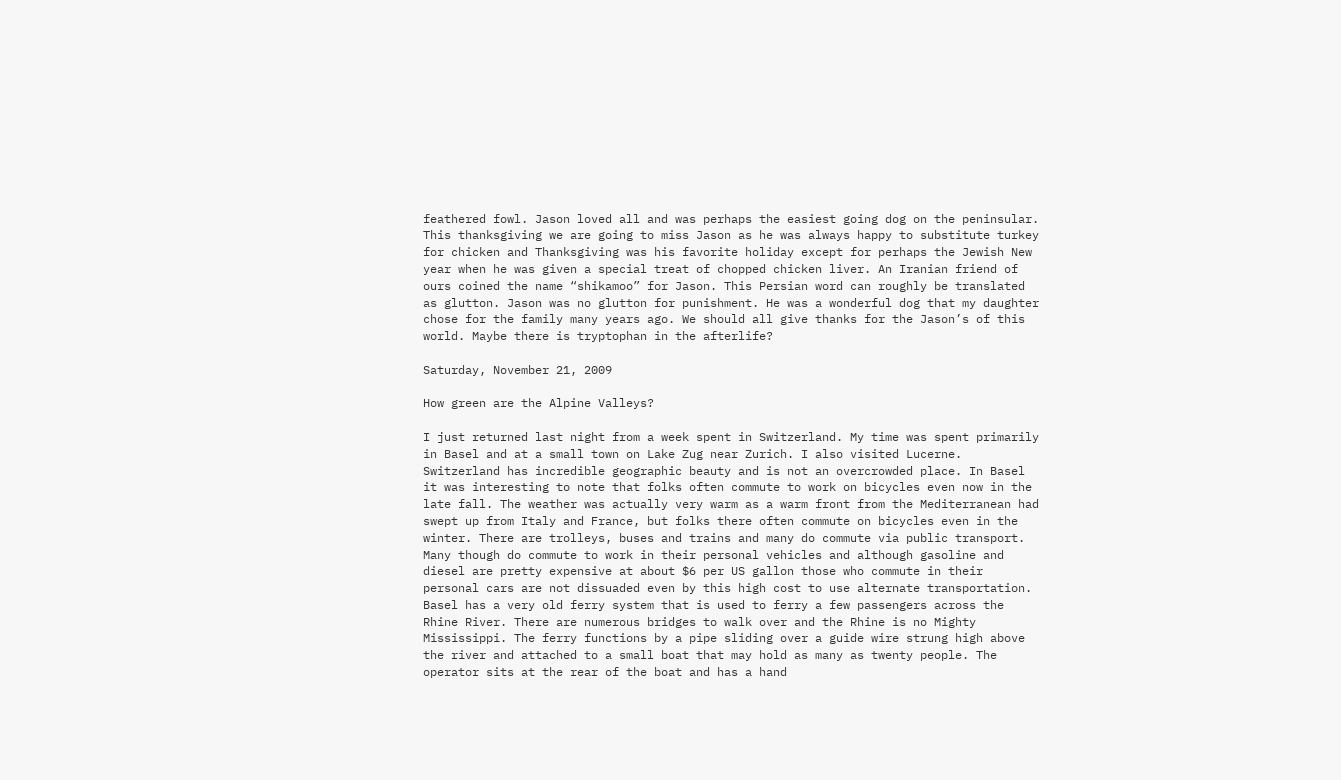feathered fowl. Jason loved all and was perhaps the easiest going dog on the peninsular. This thanksgiving we are going to miss Jason as he was always happy to substitute turkey for chicken and Thanksgiving was his favorite holiday except for perhaps the Jewish New year when he was given a special treat of chopped chicken liver. An Iranian friend of ours coined the name “shikamoo” for Jason. This Persian word can roughly be translated as glutton. Jason was no glutton for punishment. He was a wonderful dog that my daughter chose for the family many years ago. We should all give thanks for the Jason’s of this world. Maybe there is tryptophan in the afterlife?

Saturday, November 21, 2009

How green are the Alpine Valleys?

I just returned last night from a week spent in Switzerland. My time was spent primarily in Basel and at a small town on Lake Zug near Zurich. I also visited Lucerne. Switzerland has incredible geographic beauty and is not an overcrowded place. In Basel it was interesting to note that folks often commute to work on bicycles even now in the late fall. The weather was actually very warm as a warm front from the Mediterranean had swept up from Italy and France, but folks there often commute on bicycles even in the winter. There are trolleys, buses and trains and many do commute via public transport. Many though do commute to work in their personal vehicles and although gasoline and diesel are pretty expensive at about $6 per US gallon those who commute in their personal cars are not dissuaded even by this high cost to use alternate transportation. Basel has a very old ferry system that is used to ferry a few passengers across the Rhine River. There are numerous bridges to walk over and the Rhine is no Mighty Mississippi. The ferry functions by a pipe sliding over a guide wire strung high above the river and attached to a small boat that may hold as many as twenty people. The operator sits at the rear of the boat and has a hand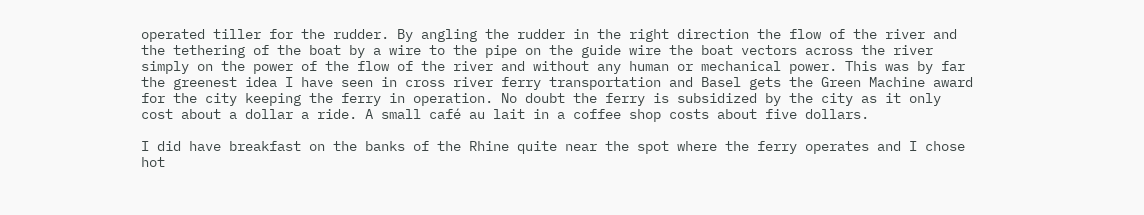operated tiller for the rudder. By angling the rudder in the right direction the flow of the river and the tethering of the boat by a wire to the pipe on the guide wire the boat vectors across the river simply on the power of the flow of the river and without any human or mechanical power. This was by far the greenest idea I have seen in cross river ferry transportation and Basel gets the Green Machine award for the city keeping the ferry in operation. No doubt the ferry is subsidized by the city as it only cost about a dollar a ride. A small café au lait in a coffee shop costs about five dollars.

I did have breakfast on the banks of the Rhine quite near the spot where the ferry operates and I chose hot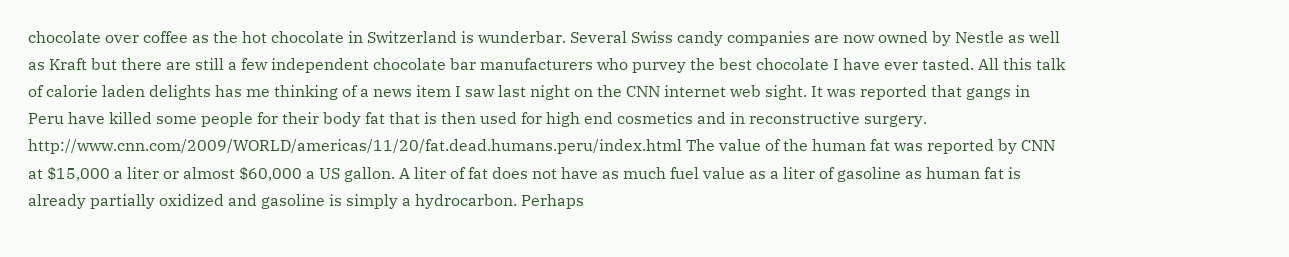chocolate over coffee as the hot chocolate in Switzerland is wunderbar. Several Swiss candy companies are now owned by Nestle as well as Kraft but there are still a few independent chocolate bar manufacturers who purvey the best chocolate I have ever tasted. All this talk of calorie laden delights has me thinking of a news item I saw last night on the CNN internet web sight. It was reported that gangs in Peru have killed some people for their body fat that is then used for high end cosmetics and in reconstructive surgery. http://www.cnn.com/2009/WORLD/americas/11/20/fat.dead.humans.peru/index.html The value of the human fat was reported by CNN at $15,000 a liter or almost $60,000 a US gallon. A liter of fat does not have as much fuel value as a liter of gasoline as human fat is already partially oxidized and gasoline is simply a hydrocarbon. Perhaps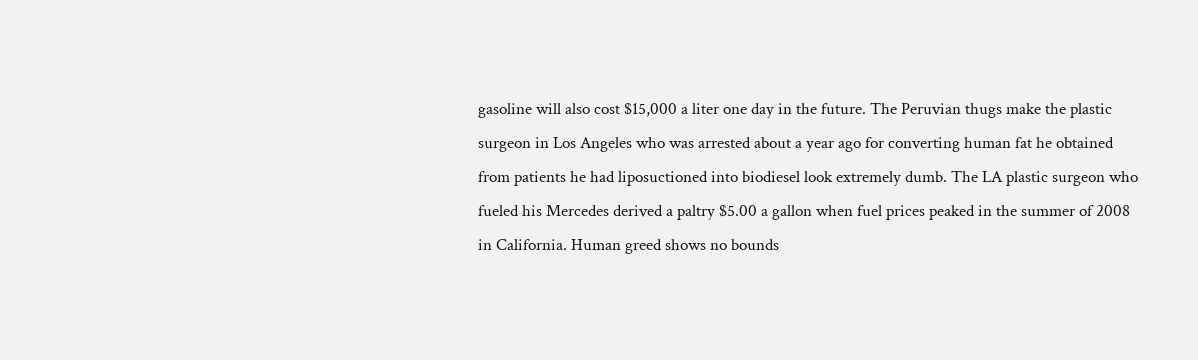gasoline will also cost $15,000 a liter one day in the future. The Peruvian thugs make the plastic surgeon in Los Angeles who was arrested about a year ago for converting human fat he obtained from patients he had liposuctioned into biodiesel look extremely dumb. The LA plastic surgeon who fueled his Mercedes derived a paltry $5.00 a gallon when fuel prices peaked in the summer of 2008 in California. Human greed shows no bounds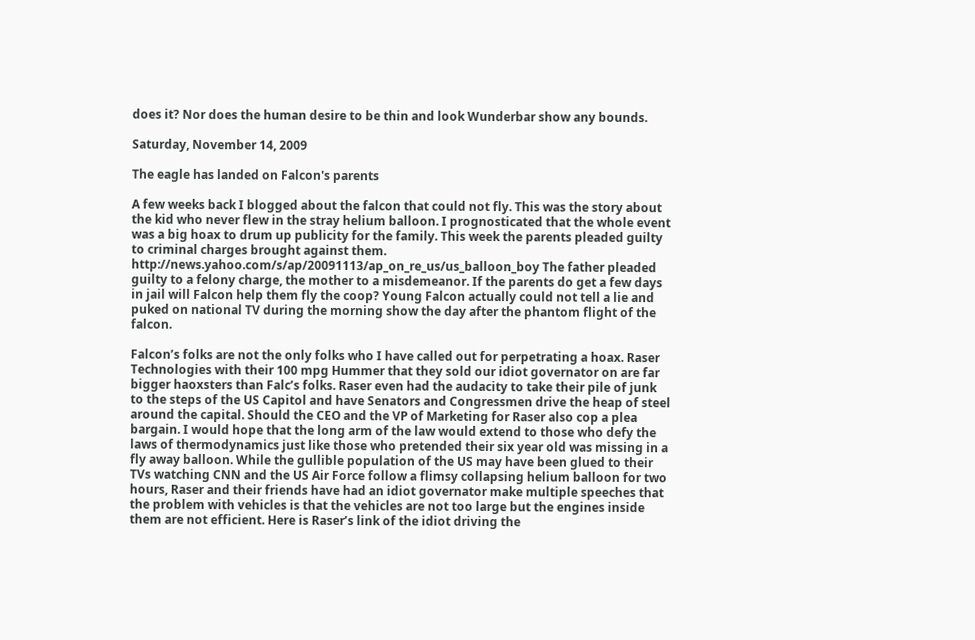does it? Nor does the human desire to be thin and look Wunderbar show any bounds.

Saturday, November 14, 2009

The eagle has landed on Falcon's parents

A few weeks back I blogged about the falcon that could not fly. This was the story about the kid who never flew in the stray helium balloon. I prognosticated that the whole event was a big hoax to drum up publicity for the family. This week the parents pleaded guilty to criminal charges brought against them. http://news.yahoo.com/s/ap/20091113/ap_on_re_us/us_balloon_boy The father pleaded guilty to a felony charge, the mother to a misdemeanor. If the parents do get a few days in jail will Falcon help them fly the coop? Young Falcon actually could not tell a lie and puked on national TV during the morning show the day after the phantom flight of the falcon.

Falcon’s folks are not the only folks who I have called out for perpetrating a hoax. Raser Technologies with their 100 mpg Hummer that they sold our idiot governator on are far bigger haoxsters than Falc’s folks. Raser even had the audacity to take their pile of junk to the steps of the US Capitol and have Senators and Congressmen drive the heap of steel around the capital. Should the CEO and the VP of Marketing for Raser also cop a plea bargain. I would hope that the long arm of the law would extend to those who defy the laws of thermodynamics just like those who pretended their six year old was missing in a fly away balloon. While the gullible population of the US may have been glued to their TVs watching CNN and the US Air Force follow a flimsy collapsing helium balloon for two hours, Raser and their friends have had an idiot governator make multiple speeches that the problem with vehicles is that the vehicles are not too large but the engines inside them are not efficient. Here is Raser’s link of the idiot driving the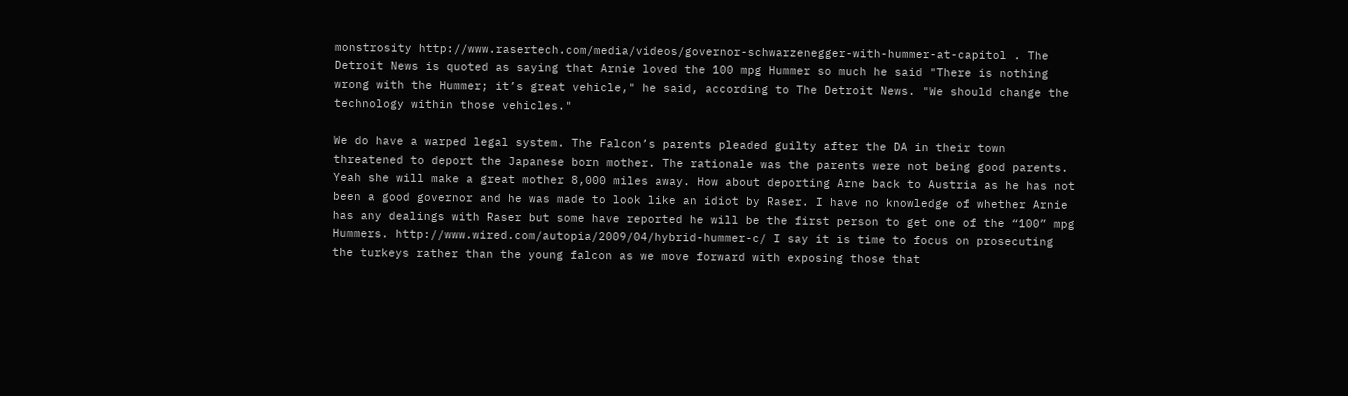monstrosity http://www.rasertech.com/media/videos/governor-schwarzenegger-with-hummer-at-capitol . The Detroit News is quoted as saying that Arnie loved the 100 mpg Hummer so much he said "There is nothing wrong with the Hummer; it’s great vehicle," he said, according to The Detroit News. "We should change the technology within those vehicles."

We do have a warped legal system. The Falcon’s parents pleaded guilty after the DA in their town threatened to deport the Japanese born mother. The rationale was the parents were not being good parents. Yeah she will make a great mother 8,000 miles away. How about deporting Arne back to Austria as he has not been a good governor and he was made to look like an idiot by Raser. I have no knowledge of whether Arnie has any dealings with Raser but some have reported he will be the first person to get one of the “100” mpg Hummers. http://www.wired.com/autopia/2009/04/hybrid-hummer-c/ I say it is time to focus on prosecuting the turkeys rather than the young falcon as we move forward with exposing those that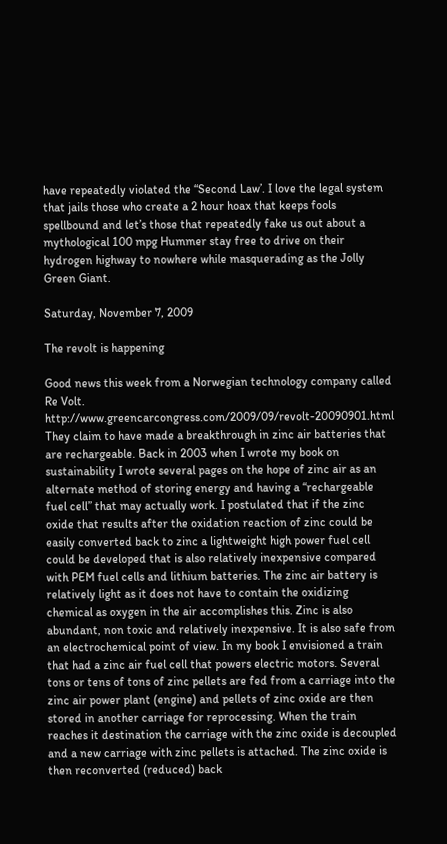have repeatedly violated the “Second Law’. I love the legal system that jails those who create a 2 hour hoax that keeps fools spellbound and let’s those that repeatedly fake us out about a mythological 100 mpg Hummer stay free to drive on their hydrogen highway to nowhere while masquerading as the Jolly Green Giant.

Saturday, November 7, 2009

The revolt is happening

Good news this week from a Norwegian technology company called Re Volt. http://www.greencarcongress.com/2009/09/revolt-20090901.html They claim to have made a breakthrough in zinc air batteries that are rechargeable. Back in 2003 when I wrote my book on sustainability I wrote several pages on the hope of zinc air as an alternate method of storing energy and having a “rechargeable fuel cell” that may actually work. I postulated that if the zinc oxide that results after the oxidation reaction of zinc could be easily converted back to zinc a lightweight high power fuel cell could be developed that is also relatively inexpensive compared with PEM fuel cells and lithium batteries. The zinc air battery is relatively light as it does not have to contain the oxidizing chemical as oxygen in the air accomplishes this. Zinc is also abundant, non toxic and relatively inexpensive. It is also safe from an electrochemical point of view. In my book I envisioned a train that had a zinc air fuel cell that powers electric motors. Several tons or tens of tons of zinc pellets are fed from a carriage into the zinc air power plant (engine) and pellets of zinc oxide are then stored in another carriage for reprocessing. When the train reaches it destination the carriage with the zinc oxide is decoupled and a new carriage with zinc pellets is attached. The zinc oxide is then reconverted (reduced) back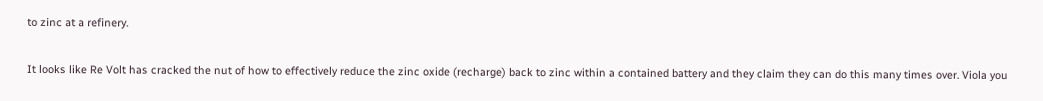to zinc at a refinery.

It looks like Re Volt has cracked the nut of how to effectively reduce the zinc oxide (recharge) back to zinc within a contained battery and they claim they can do this many times over. Viola you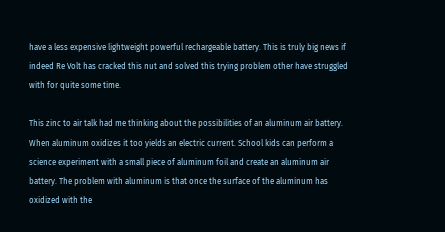have a less expensive lightweight powerful rechargeable battery. This is truly big news if indeed Re Volt has cracked this nut and solved this trying problem other have struggled with for quite some time.

This zinc to air talk had me thinking about the possibilities of an aluminum air battery. When aluminum oxidizes it too yields an electric current. School kids can perform a science experiment with a small piece of aluminum foil and create an aluminum air battery. The problem with aluminum is that once the surface of the aluminum has oxidized with the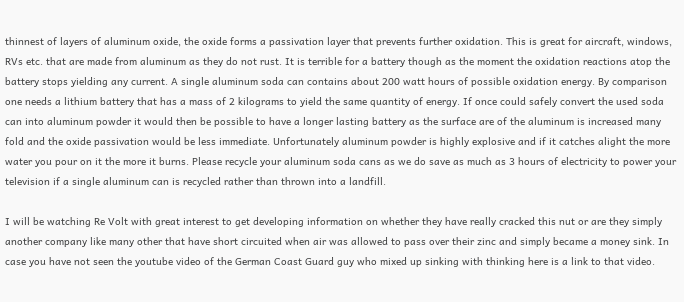thinnest of layers of aluminum oxide, the oxide forms a passivation layer that prevents further oxidation. This is great for aircraft, windows, RVs etc. that are made from aluminum as they do not rust. It is terrible for a battery though as the moment the oxidation reactions atop the battery stops yielding any current. A single aluminum soda can contains about 200 watt hours of possible oxidation energy. By comparison one needs a lithium battery that has a mass of 2 kilograms to yield the same quantity of energy. If once could safely convert the used soda can into aluminum powder it would then be possible to have a longer lasting battery as the surface are of the aluminum is increased many fold and the oxide passivation would be less immediate. Unfortunately aluminum powder is highly explosive and if it catches alight the more water you pour on it the more it burns. Please recycle your aluminum soda cans as we do save as much as 3 hours of electricity to power your television if a single aluminum can is recycled rather than thrown into a landfill.

I will be watching Re Volt with great interest to get developing information on whether they have really cracked this nut or are they simply another company like many other that have short circuited when air was allowed to pass over their zinc and simply became a money sink. In case you have not seen the youtube video of the German Coast Guard guy who mixed up sinking with thinking here is a link to that video.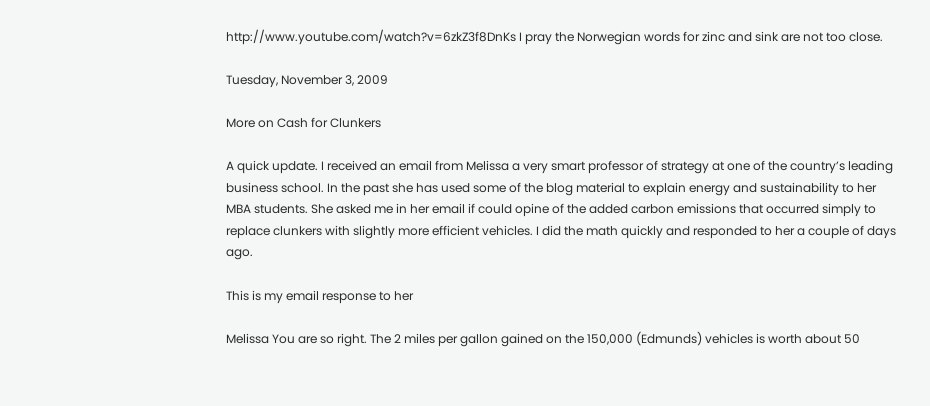http://www.youtube.com/watch?v=6zkZ3f8DnKs I pray the Norwegian words for zinc and sink are not too close.

Tuesday, November 3, 2009

More on Cash for Clunkers

A quick update. I received an email from Melissa a very smart professor of strategy at one of the country’s leading business school. In the past she has used some of the blog material to explain energy and sustainability to her MBA students. She asked me in her email if could opine of the added carbon emissions that occurred simply to replace clunkers with slightly more efficient vehicles. I did the math quickly and responded to her a couple of days ago.

This is my email response to her

Melissa You are so right. The 2 miles per gallon gained on the 150,000 (Edmunds) vehicles is worth about 50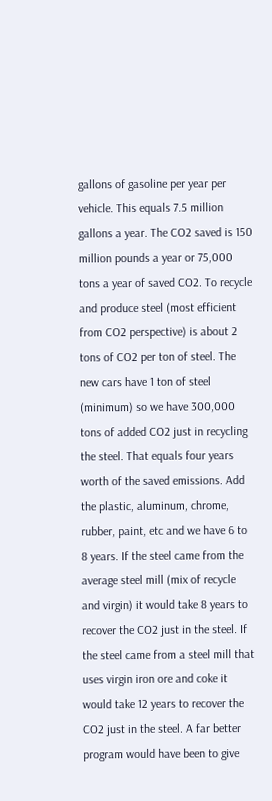gallons of gasoline per year per vehicle. This equals 7.5 million gallons a year. The CO2 saved is 150 million pounds a year or 75,000 tons a year of saved CO2. To recycle and produce steel (most efficient from CO2 perspective) is about 2 tons of CO2 per ton of steel. The new cars have 1 ton of steel (minimum) so we have 300,000 tons of added CO2 just in recycling the steel. That equals four years worth of the saved emissions. Add the plastic, aluminum, chrome, rubber, paint, etc and we have 6 to 8 years. If the steel came from the average steel mill (mix of recycle and virgin) it would take 8 years to recover the CO2 just in the steel. If the steel came from a steel mill that uses virgin iron ore and coke it would take 12 years to recover the CO2 just in the steel. A far better program would have been to give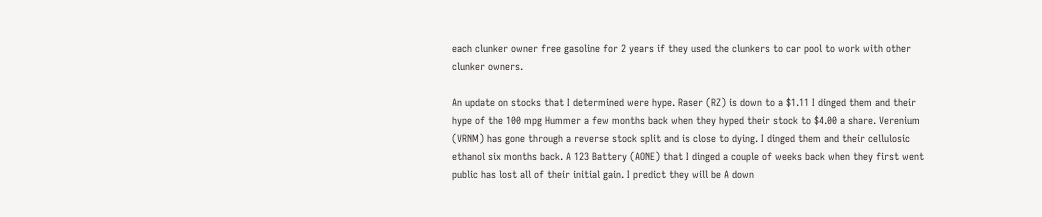each clunker owner free gasoline for 2 years if they used the clunkers to car pool to work with other clunker owners.

An update on stocks that I determined were hype. Raser (RZ) is down to a $1.11 I dinged them and their hype of the 100 mpg Hummer a few months back when they hyped their stock to $4.00 a share. Verenium (VRNM) has gone through a reverse stock split and is close to dying. I dinged them and their cellulosic ethanol six months back. A 123 Battery (AONE) that I dinged a couple of weeks back when they first went public has lost all of their initial gain. I predict they will be A down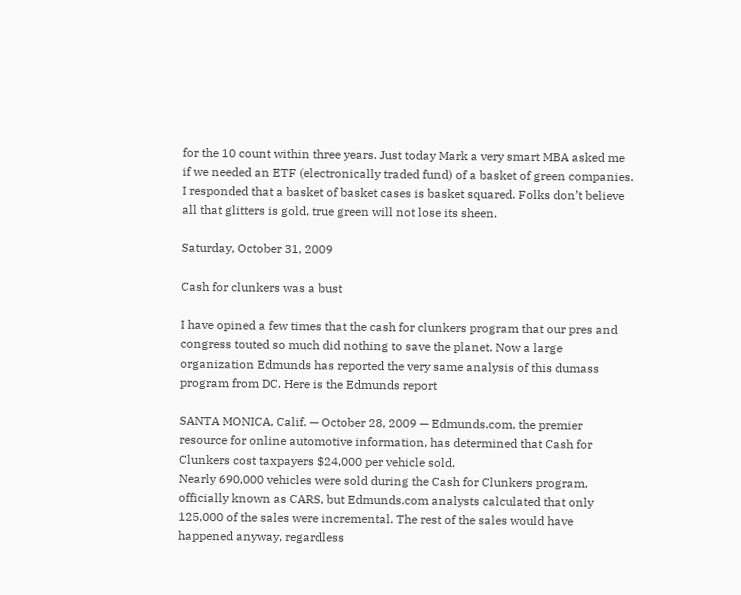for the 10 count within three years. Just today Mark a very smart MBA asked me if we needed an ETF (electronically traded fund) of a basket of green companies. I responded that a basket of basket cases is basket squared. Folks don’t believe all that glitters is gold, true green will not lose its sheen.

Saturday, October 31, 2009

Cash for clunkers was a bust

I have opined a few times that the cash for clunkers program that our pres and congress touted so much did nothing to save the planet. Now a large organization Edmunds has reported the very same analysis of this dumass program from DC. Here is the Edmunds report

SANTA MONICA, Calif. — October 28, 2009 — Edmunds.com, the premier resource for online automotive information, has determined that Cash for Clunkers cost taxpayers $24,000 per vehicle sold.
Nearly 690,000 vehicles were sold during the Cash for Clunkers program, officially known as CARS, but Edmunds.com analysts calculated that only 125,000 of the sales were incremental. The rest of the sales would have happened anyway, regardless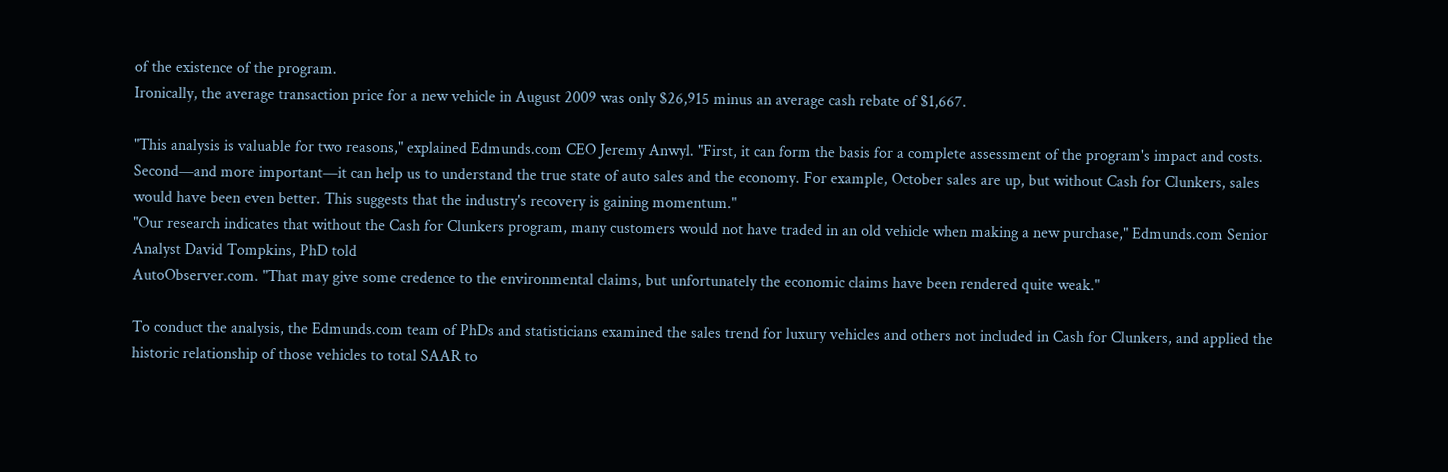of the existence of the program.
Ironically, the average transaction price for a new vehicle in August 2009 was only $26,915 minus an average cash rebate of $1,667.

"This analysis is valuable for two reasons," explained Edmunds.com CEO Jeremy Anwyl. "First, it can form the basis for a complete assessment of the program's impact and costs. Second—and more important—it can help us to understand the true state of auto sales and the economy. For example, October sales are up, but without Cash for Clunkers, sales would have been even better. This suggests that the industry's recovery is gaining momentum."
"Our research indicates that without the Cash for Clunkers program, many customers would not have traded in an old vehicle when making a new purchase," Edmunds.com Senior Analyst David Tompkins, PhD told
AutoObserver.com. "That may give some credence to the environmental claims, but unfortunately the economic claims have been rendered quite weak."

To conduct the analysis, the Edmunds.com team of PhDs and statisticians examined the sales trend for luxury vehicles and others not included in Cash for Clunkers, and applied the historic relationship of those vehicles to total SAAR to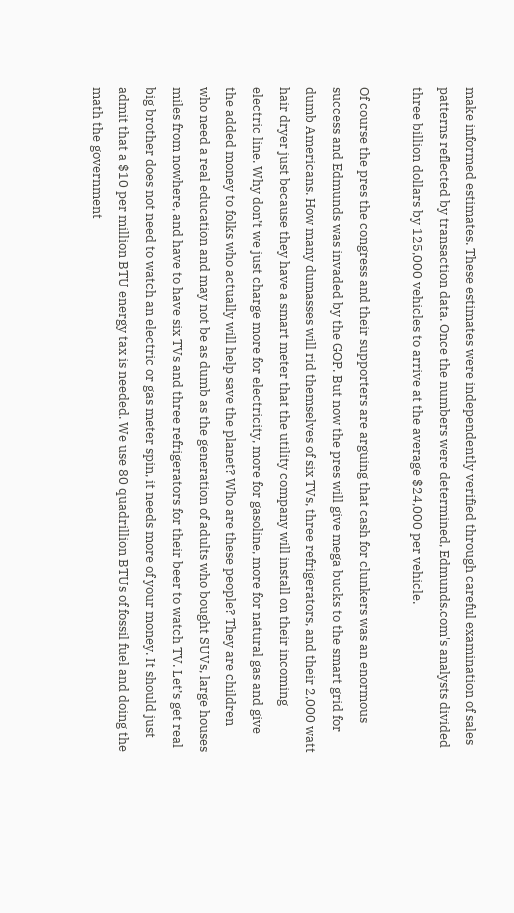make informed estimates. These estimates were independently verified through careful examination of sales patterns reflected by transaction data. Once the numbers were determined, Edmunds.com's analysts divided three billion dollars by 125,000 vehicles to arrive at the average $24,000 per vehicle.

Of course the pres the congress and their supporters are arguing that cash for clunkers was an enormous success and Edmunds was invaded by the GOP. But now the pres will give mega bucks to the smart grid for dumb Americans. How many dumasses will rid themselves of six TVs, three refrigerators, and their 2,000 watt hair dryer just because they have a smart meter that the utility company will install on their incoming electric line. Why don’t we just charge more for electricity, more for gasoline, more for natural gas and give the added money to folks who actually will help save the planet? Who are these people? They are children who need a real education and may not be as dumb as the generation of adults who bought SUVs, large houses miles from nowhere, and have to have six TVs and three refrigerators for their beer to watch TV. Let’s get real big brother does not need to watch an electric or gas meter spin, it needs more of your money. It should just admit that a $10 per million BTU energy tax is needed. We use 80 quadrillion BTUs of fossil fuel and doing the math the government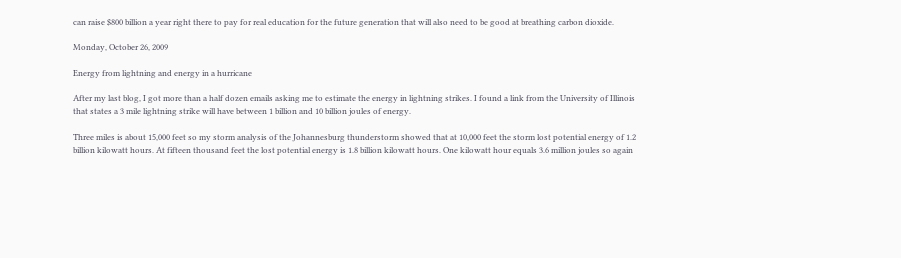can raise $800 billion a year right there to pay for real education for the future generation that will also need to be good at breathing carbon dioxide.

Monday, October 26, 2009

Energy from lightning and energy in a hurricane

After my last blog, I got more than a half dozen emails asking me to estimate the energy in lightning strikes. I found a link from the University of Illinois that states a 3 mile lightning strike will have between 1 billion and 10 billion joules of energy.

Three miles is about 15,000 feet so my storm analysis of the Johannesburg thunderstorm showed that at 10,000 feet the storm lost potential energy of 1.2 billion kilowatt hours. At fifteen thousand feet the lost potential energy is 1.8 billion kilowatt hours. One kilowatt hour equals 3.6 million joules so again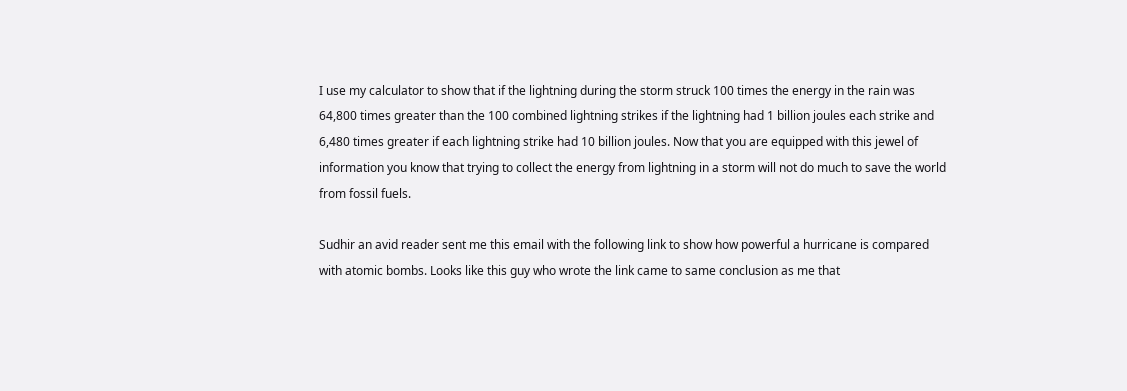I use my calculator to show that if the lightning during the storm struck 100 times the energy in the rain was 64,800 times greater than the 100 combined lightning strikes if the lightning had 1 billion joules each strike and 6,480 times greater if each lightning strike had 10 billion joules. Now that you are equipped with this jewel of information you know that trying to collect the energy from lightning in a storm will not do much to save the world from fossil fuels.

Sudhir an avid reader sent me this email with the following link to show how powerful a hurricane is compared with atomic bombs. Looks like this guy who wrote the link came to same conclusion as me that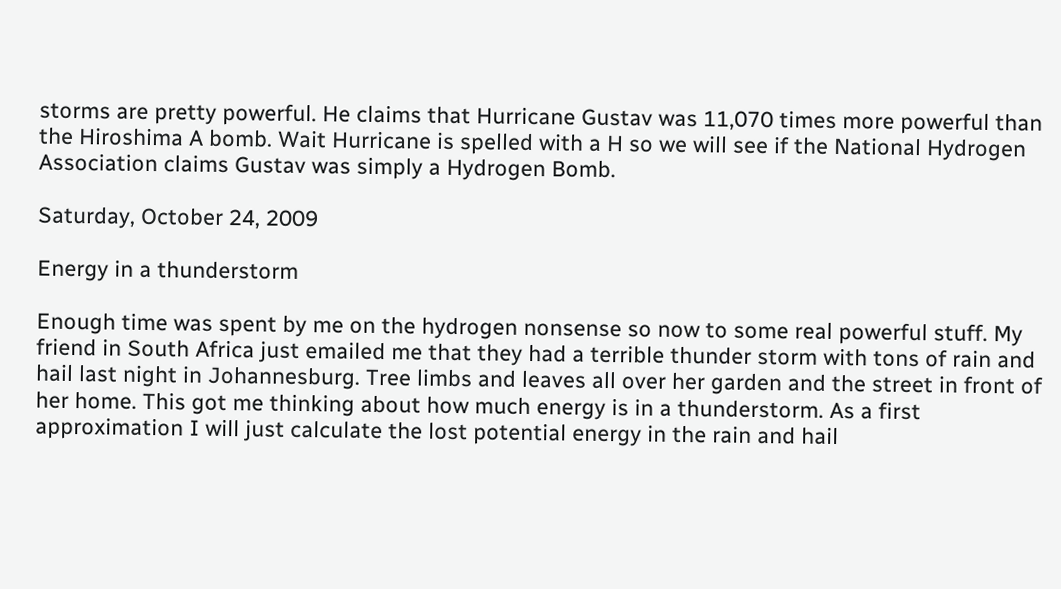storms are pretty powerful. He claims that Hurricane Gustav was 11,070 times more powerful than the Hiroshima A bomb. Wait Hurricane is spelled with a H so we will see if the National Hydrogen Association claims Gustav was simply a Hydrogen Bomb.

Saturday, October 24, 2009

Energy in a thunderstorm

Enough time was spent by me on the hydrogen nonsense so now to some real powerful stuff. My friend in South Africa just emailed me that they had a terrible thunder storm with tons of rain and hail last night in Johannesburg. Tree limbs and leaves all over her garden and the street in front of her home. This got me thinking about how much energy is in a thunderstorm. As a first approximation I will just calculate the lost potential energy in the rain and hail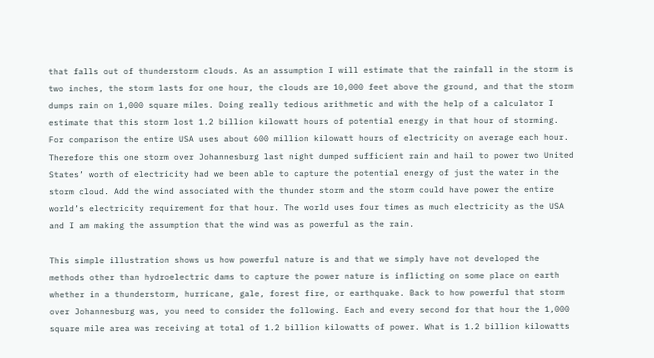that falls out of thunderstorm clouds. As an assumption I will estimate that the rainfall in the storm is two inches, the storm lasts for one hour, the clouds are 10,000 feet above the ground, and that the storm dumps rain on 1,000 square miles. Doing really tedious arithmetic and with the help of a calculator I estimate that this storm lost 1.2 billion kilowatt hours of potential energy in that hour of storming. For comparison the entire USA uses about 600 million kilowatt hours of electricity on average each hour. Therefore this one storm over Johannesburg last night dumped sufficient rain and hail to power two United States’ worth of electricity had we been able to capture the potential energy of just the water in the storm cloud. Add the wind associated with the thunder storm and the storm could have power the entire world’s electricity requirement for that hour. The world uses four times as much electricity as the USA and I am making the assumption that the wind was as powerful as the rain.

This simple illustration shows us how powerful nature is and that we simply have not developed the methods other than hydroelectric dams to capture the power nature is inflicting on some place on earth whether in a thunderstorm, hurricane, gale, forest fire, or earthquake. Back to how powerful that storm over Johannesburg was, you need to consider the following. Each and every second for that hour the 1,000 square mile area was receiving at total of 1.2 billion kilowatts of power. What is 1.2 billion kilowatts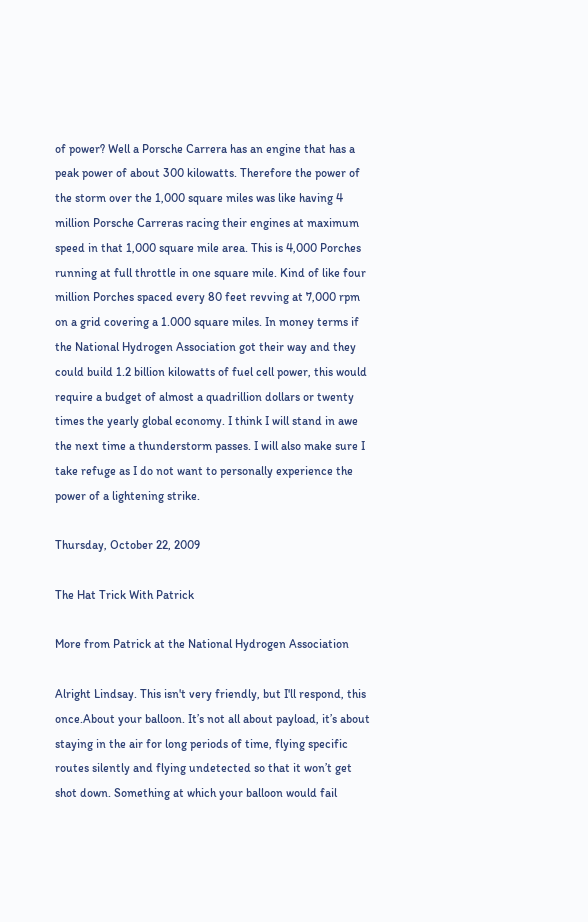of power? Well a Porsche Carrera has an engine that has a peak power of about 300 kilowatts. Therefore the power of the storm over the 1,000 square miles was like having 4 million Porsche Carreras racing their engines at maximum speed in that 1,000 square mile area. This is 4,000 Porches running at full throttle in one square mile. Kind of like four million Porches spaced every 80 feet revving at 7,000 rpm on a grid covering a 1.000 square miles. In money terms if the National Hydrogen Association got their way and they could build 1.2 billion kilowatts of fuel cell power, this would require a budget of almost a quadrillion dollars or twenty times the yearly global economy. I think I will stand in awe the next time a thunderstorm passes. I will also make sure I take refuge as I do not want to personally experience the power of a lightening strike.

Thursday, October 22, 2009

The Hat Trick With Patrick

More from Patrick at the National Hydrogen Association

Alright Lindsay. This isn't very friendly, but I'll respond, this once.About your balloon. It’s not all about payload, it’s about staying in the air for long periods of time, flying specific routes silently and flying undetected so that it won’t get shot down. Something at which your balloon would fail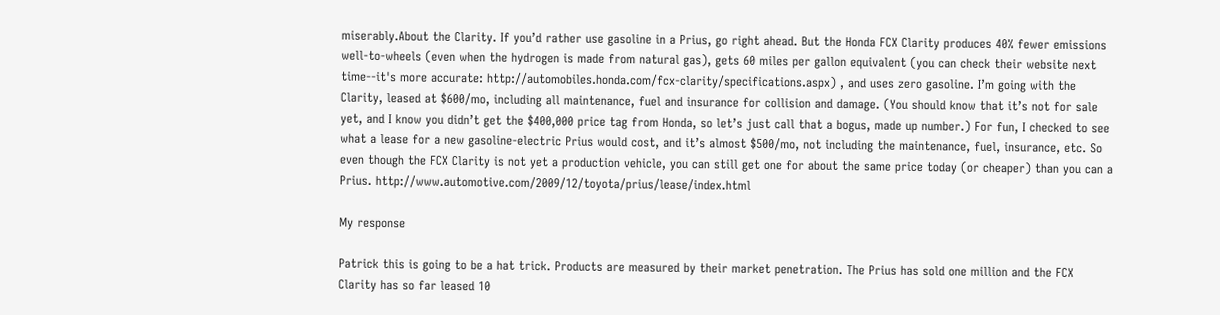miserably.About the Clarity. If you’d rather use gasoline in a Prius, go right ahead. But the Honda FCX Clarity produces 40% fewer emissions well-to-wheels (even when the hydrogen is made from natural gas), gets 60 miles per gallon equivalent (you can check their website next time--it's more accurate: http://automobiles.honda.com/fcx-clarity/specifications.aspx) , and uses zero gasoline. I’m going with the Clarity, leased at $600/mo, including all maintenance, fuel and insurance for collision and damage. (You should know that it’s not for sale yet, and I know you didn’t get the $400,000 price tag from Honda, so let’s just call that a bogus, made up number.) For fun, I checked to see what a lease for a new gasoline-electric Prius would cost, and it’s almost $500/mo, not including the maintenance, fuel, insurance, etc. So even though the FCX Clarity is not yet a production vehicle, you can still get one for about the same price today (or cheaper) than you can a Prius. http://www.automotive.com/2009/12/toyota/prius/lease/index.html

My response

Patrick this is going to be a hat trick. Products are measured by their market penetration. The Prius has sold one million and the FCX Clarity has so far leased 10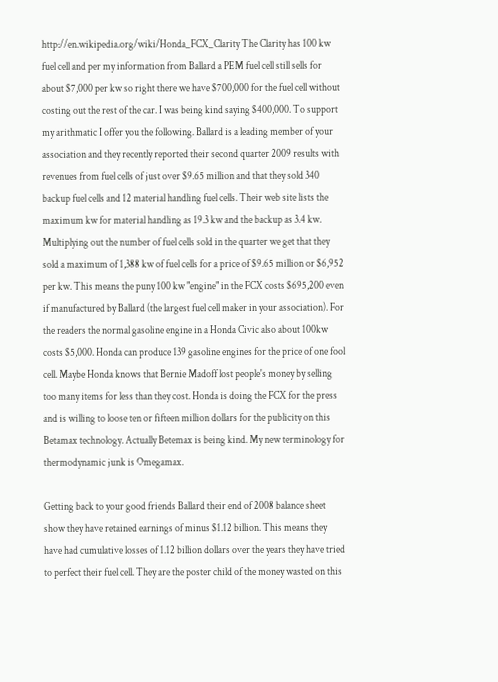http://en.wikipedia.org/wiki/Honda_FCX_Clarity The Clarity has 100 kw fuel cell and per my information from Ballard a PEM fuel cell still sells for about $7,000 per kw so right there we have $700,000 for the fuel cell without costing out the rest of the car. I was being kind saying $400,000. To support my arithmatic I offer you the following. Ballard is a leading member of your association and they recently reported their second quarter 2009 results with revenues from fuel cells of just over $9.65 million and that they sold 340 backup fuel cells and 12 material handling fuel cells. Their web site lists the maximum kw for material handling as 19.3 kw and the backup as 3.4 kw. Multiplying out the number of fuel cells sold in the quarter we get that they sold a maximum of 1,388 kw of fuel cells for a price of $9.65 million or $6,952 per kw. This means the puny 100 kw "engine" in the FCX costs $695,200 even if manufactured by Ballard (the largest fuel cell maker in your association). For the readers the normal gasoline engine in a Honda Civic also about 100kw costs $5,000. Honda can produce 139 gasoline engines for the price of one fool cell. Maybe Honda knows that Bernie Madoff lost people's money by selling too many items for less than they cost. Honda is doing the FCX for the press and is willing to loose ten or fifteen million dollars for the publicity on this Betamax technology. Actually Betemax is being kind. My new terminology for thermodynamic junk is Omegamax.

Getting back to your good friends Ballard their end of 2008 balance sheet show they have retained earnings of minus $1.12 billion. This means they have had cumulative losses of 1.12 billion dollars over the years they have tried to perfect their fuel cell. They are the poster child of the money wasted on this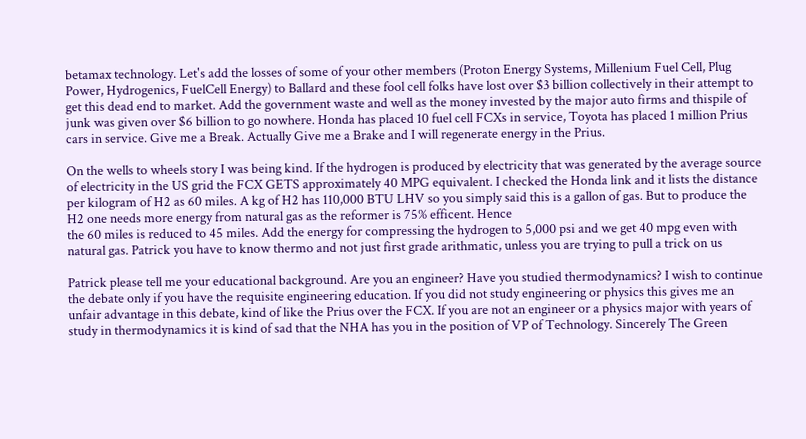betamax technology. Let's add the losses of some of your other members (Proton Energy Systems, Millenium Fuel Cell, Plug Power, Hydrogenics, FuelCell Energy) to Ballard and these fool cell folks have lost over $3 billion collectively in their attempt to get this dead end to market. Add the government waste and well as the money invested by the major auto firms and thispile of junk was given over $6 billion to go nowhere. Honda has placed 10 fuel cell FCXs in service, Toyota has placed 1 million Prius cars in service. Give me a Break. Actually Give me a Brake and I will regenerate energy in the Prius.

On the wells to wheels story I was being kind. If the hydrogen is produced by electricity that was generated by the average source of electricity in the US grid the FCX GETS approximately 40 MPG equivalent. I checked the Honda link and it lists the distance per kilogram of H2 as 60 miles. A kg of H2 has 110,000 BTU LHV so you simply said this is a gallon of gas. But to produce the H2 one needs more energy from natural gas as the reformer is 75% efficent. Hence
the 60 miles is reduced to 45 miles. Add the energy for compressing the hydrogen to 5,000 psi and we get 40 mpg even with natural gas. Patrick you have to know thermo and not just first grade arithmatic, unless you are trying to pull a trick on us

Patrick please tell me your educational background. Are you an engineer? Have you studied thermodynamics? I wish to continue the debate only if you have the requisite engineering education. If you did not study engineering or physics this gives me an unfair advantage in this debate, kind of like the Prius over the FCX. If you are not an engineer or a physics major with years of study in thermodynamics it is kind of sad that the NHA has you in the position of VP of Technology. Sincerely The Green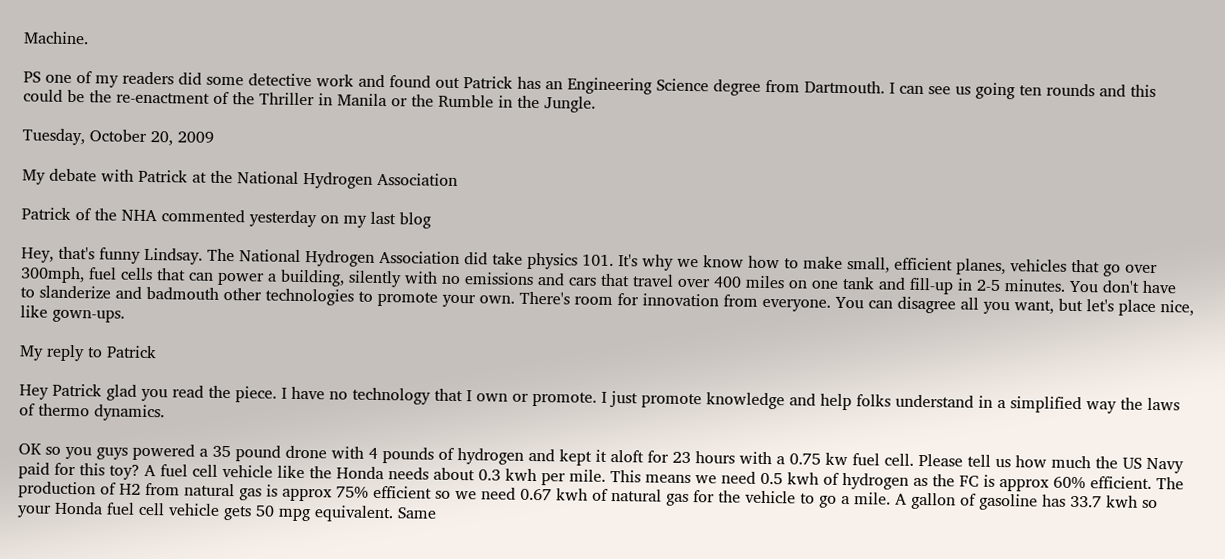Machine.

PS one of my readers did some detective work and found out Patrick has an Engineering Science degree from Dartmouth. I can see us going ten rounds and this could be the re-enactment of the Thriller in Manila or the Rumble in the Jungle.

Tuesday, October 20, 2009

My debate with Patrick at the National Hydrogen Association

Patrick of the NHA commented yesterday on my last blog

Hey, that's funny Lindsay. The National Hydrogen Association did take physics 101. It's why we know how to make small, efficient planes, vehicles that go over 300mph, fuel cells that can power a building, silently with no emissions and cars that travel over 400 miles on one tank and fill-up in 2-5 minutes. You don't have to slanderize and badmouth other technologies to promote your own. There's room for innovation from everyone. You can disagree all you want, but let's place nice, like gown-ups.

My reply to Patrick

Hey Patrick glad you read the piece. I have no technology that I own or promote. I just promote knowledge and help folks understand in a simplified way the laws of thermo dynamics.

OK so you guys powered a 35 pound drone with 4 pounds of hydrogen and kept it aloft for 23 hours with a 0.75 kw fuel cell. Please tell us how much the US Navy paid for this toy? A fuel cell vehicle like the Honda needs about 0.3 kwh per mile. This means we need 0.5 kwh of hydrogen as the FC is approx 60% efficient. The production of H2 from natural gas is approx 75% efficient so we need 0.67 kwh of natural gas for the vehicle to go a mile. A gallon of gasoline has 33.7 kwh so your Honda fuel cell vehicle gets 50 mpg equivalent. Same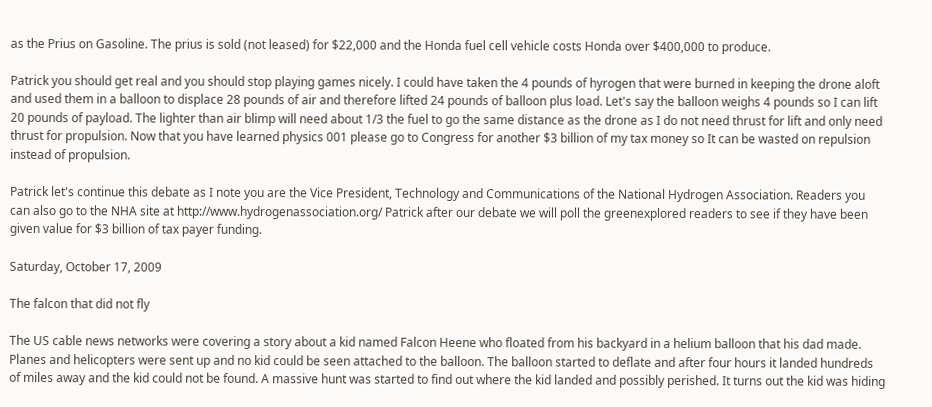as the Prius on Gasoline. The prius is sold (not leased) for $22,000 and the Honda fuel cell vehicle costs Honda over $400,000 to produce.

Patrick you should get real and you should stop playing games nicely. I could have taken the 4 pounds of hyrogen that were burned in keeping the drone aloft and used them in a balloon to displace 28 pounds of air and therefore lifted 24 pounds of balloon plus load. Let's say the balloon weighs 4 pounds so I can lift 20 pounds of payload. The lighter than air blimp will need about 1/3 the fuel to go the same distance as the drone as I do not need thrust for lift and only need thrust for propulsion. Now that you have learned physics 001 please go to Congress for another $3 billion of my tax money so It can be wasted on repulsion instead of propulsion.

Patrick let's continue this debate as I note you are the Vice President, Technology and Communications of the National Hydrogen Association. Readers you can also go to the NHA site at http://www.hydrogenassociation.org/ Patrick after our debate we will poll the greenexplored readers to see if they have been given value for $3 billion of tax payer funding.

Saturday, October 17, 2009

The falcon that did not fly

The US cable news networks were covering a story about a kid named Falcon Heene who floated from his backyard in a helium balloon that his dad made. Planes and helicopters were sent up and no kid could be seen attached to the balloon. The balloon started to deflate and after four hours it landed hundreds of miles away and the kid could not be found. A massive hunt was started to find out where the kid landed and possibly perished. It turns out the kid was hiding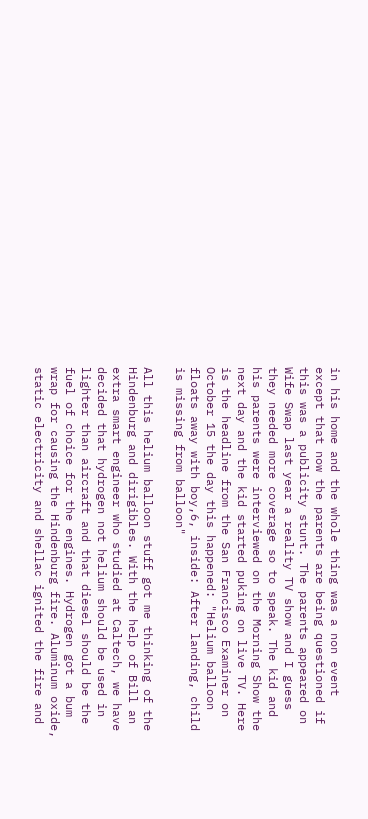in his home and the whole thing was a non event except that now the parents are being questioned if this was a publicity stunt. The parents appeared on Wife Swap last year a reality TV show and I guess they needed more coverage so to speak. The kid and his parents were interviewed on the Morning Show the next day and the kid started puking on live TV. Here is the headline from the San Francisco Examiner on October 15 the day this happened: "Helium balloon floats away with boy,6, inside: After landing, child is missing from balloon"

All this helium balloon stuff got me thinking of the Hindenburg and dirigibles. With the help of Bill an extra smart engineer who studied at Caltech, we have decided that hydrogen not helium should be used in lighter than aircraft and that diesel should be the fuel of choice for the engines. Hydrogen got a bum wrap for causing the Hindenburg fire. Aluminum oxide, static electricity and shellac ignited the fire and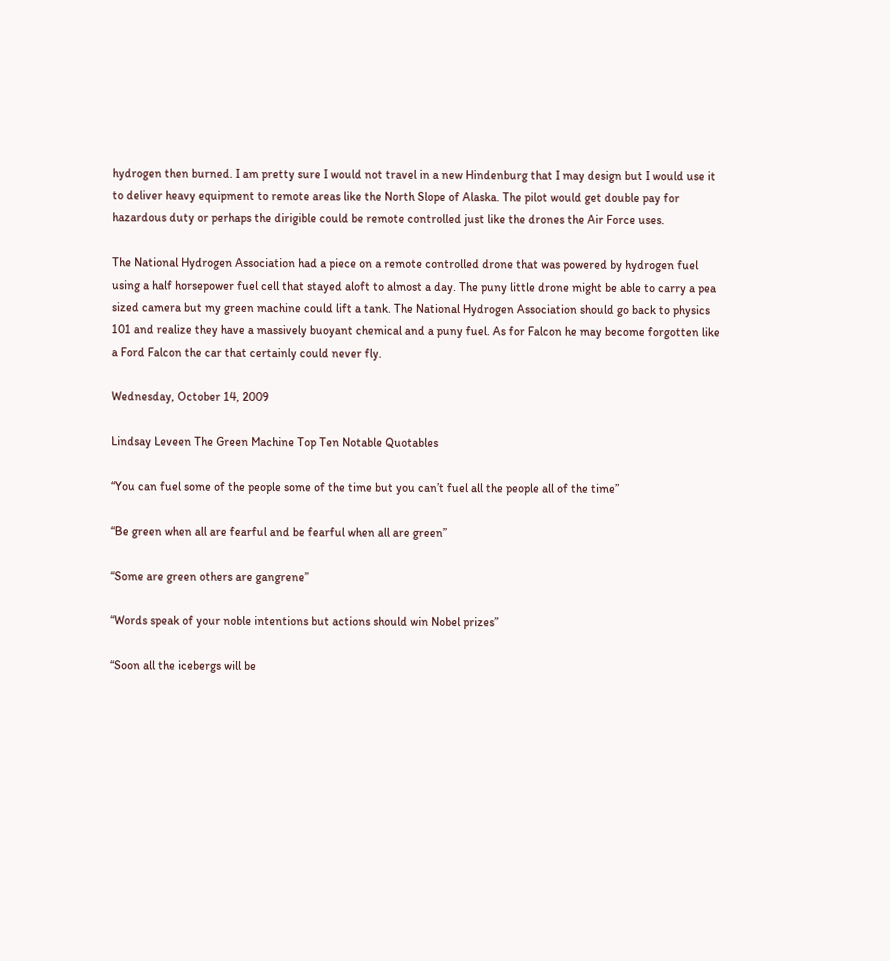hydrogen then burned. I am pretty sure I would not travel in a new Hindenburg that I may design but I would use it to deliver heavy equipment to remote areas like the North Slope of Alaska. The pilot would get double pay for hazardous duty or perhaps the dirigible could be remote controlled just like the drones the Air Force uses.

The National Hydrogen Association had a piece on a remote controlled drone that was powered by hydrogen fuel using a half horsepower fuel cell that stayed aloft to almost a day. The puny little drone might be able to carry a pea sized camera but my green machine could lift a tank. The National Hydrogen Association should go back to physics 101 and realize they have a massively buoyant chemical and a puny fuel. As for Falcon he may become forgotten like a Ford Falcon the car that certainly could never fly.

Wednesday, October 14, 2009

Lindsay Leveen The Green Machine Top Ten Notable Quotables

“You can fuel some of the people some of the time but you can’t fuel all the people all of the time”

“Be green when all are fearful and be fearful when all are green”

“Some are green others are gangrene”

“Words speak of your noble intentions but actions should win Nobel prizes”

“Soon all the icebergs will be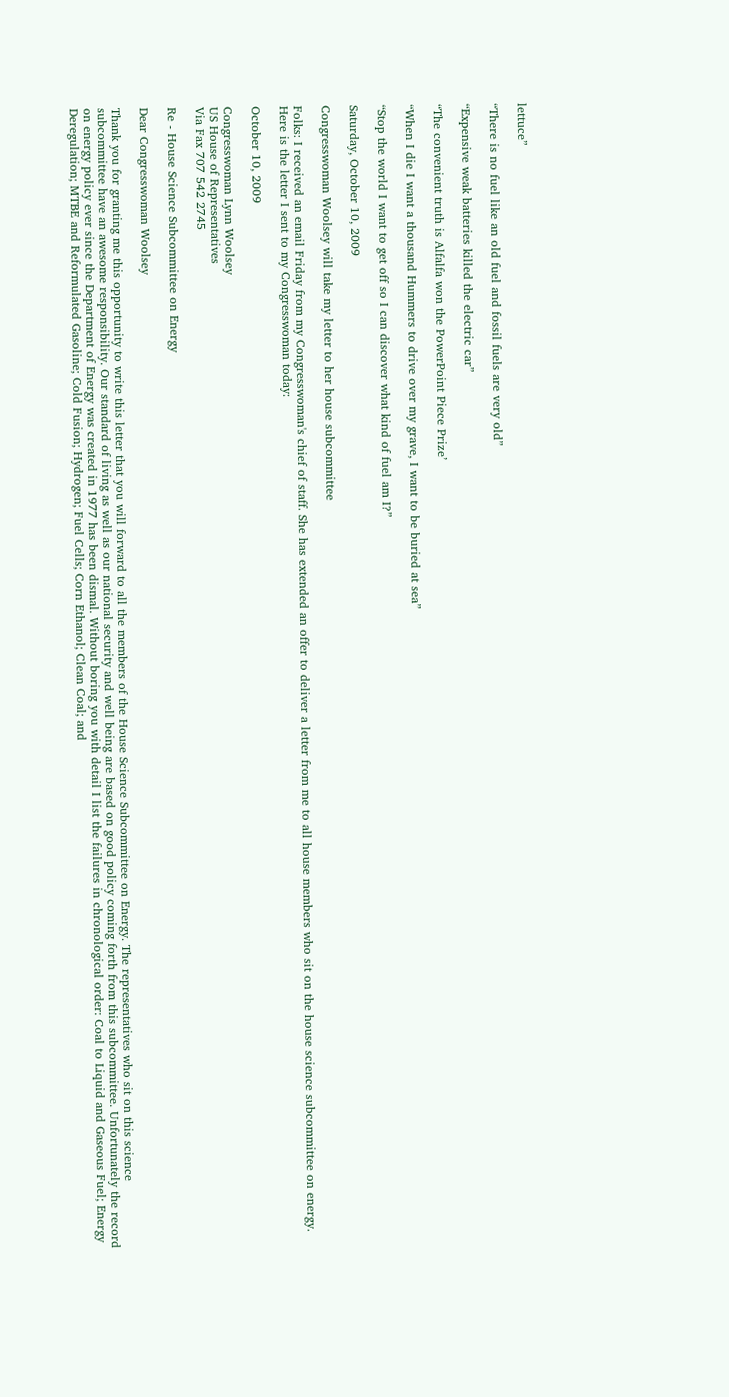lettuce”

“There is no fuel like an old fuel and fossil fuels are very old”

“Expensive weak batteries killed the electric car”

“The convenient truth is Alfalfa won the PowerPoint Piece Prize’

“When I die I want a thousand Hummers to drive over my grave, I want to be buried at sea”

“Stop the world I want to get off so I can discover what kind of fuel am I?”

Saturday, October 10, 2009

Congresswoman Woolsey will take my letter to her house subcommittee

Folks: I received an email Friday from my Congresswoman's chief of staff. She has extended an offer to deliver a letter from me to all house members who sit on the house science subcommittee on energy. Here is the letter I sent to my Congresswoman today:

October 10, 2009

Congresswoman Lynn Woolsey
US House of Representatives
Via Fax 707 542 2745

Re - House Science Subcommittee on Energy

Dear Congresswoman Woolsey

Thank you for granting me this opportunity to write this letter that you will forward to all the members of the House Science Subcommittee on Energy. The representatives who sit on this science subcommittee have an awesome responsibility. Our standard of living as well as our national security and well being are based on good policy coming forth from this subcommittee. Unfortunately the record on energy policy ever since the Department of Energy was created in 1977 has been dismal. Without boring you with detail I list the failures in chronological order: Coal to Liquid and Gaseous Fuel; Energy Deregulation; MTBE and Reformulated Gasoline; Cold Fusion; Hydrogen; Fuel Cells; Corn Ethanol; Clean Coal; and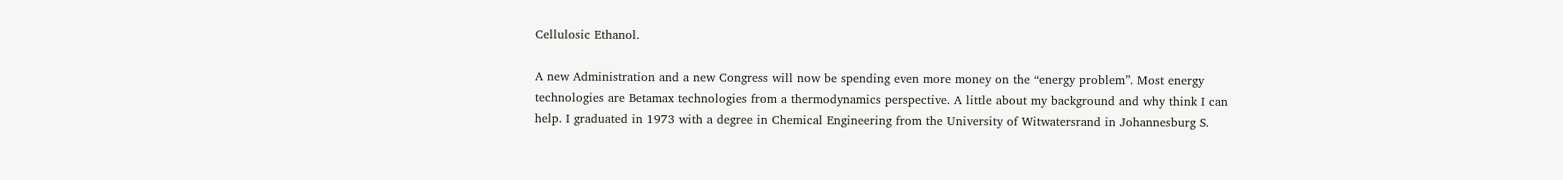Cellulosic Ethanol.

A new Administration and a new Congress will now be spending even more money on the “energy problem”. Most energy technologies are Betamax technologies from a thermodynamics perspective. A little about my background and why think I can help. I graduated in 1973 with a degree in Chemical Engineering from the University of Witwatersrand in Johannesburg S.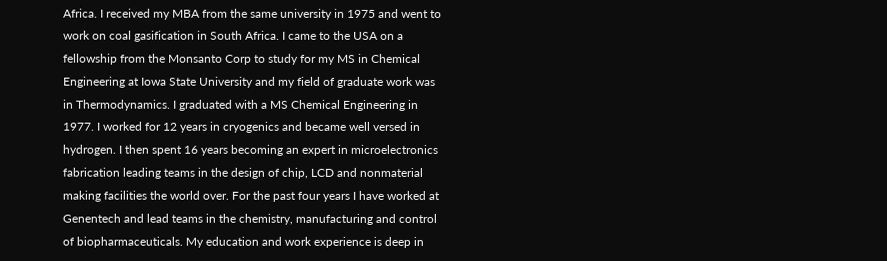Africa. I received my MBA from the same university in 1975 and went to work on coal gasification in South Africa. I came to the USA on a fellowship from the Monsanto Corp to study for my MS in Chemical Engineering at Iowa State University and my field of graduate work was in Thermodynamics. I graduated with a MS Chemical Engineering in 1977. I worked for 12 years in cryogenics and became well versed in hydrogen. I then spent 16 years becoming an expert in microelectronics fabrication leading teams in the design of chip, LCD and nonmaterial making facilities the world over. For the past four years I have worked at Genentech and lead teams in the chemistry, manufacturing and control of biopharmaceuticals. My education and work experience is deep in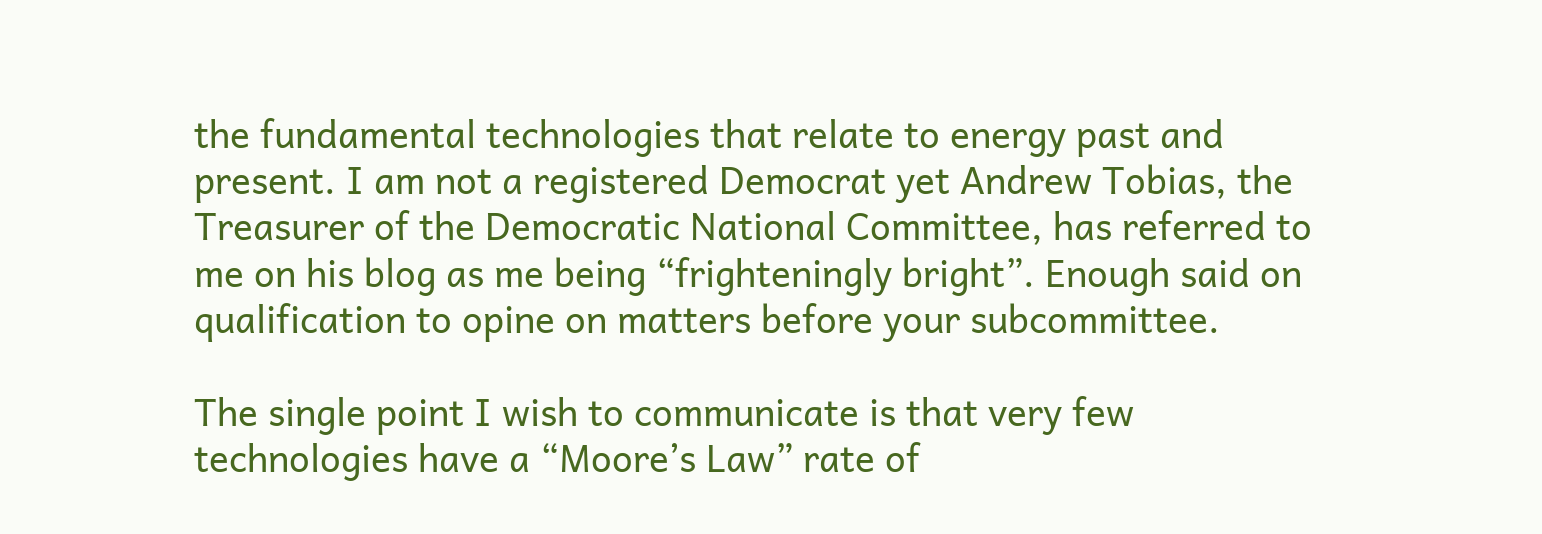the fundamental technologies that relate to energy past and present. I am not a registered Democrat yet Andrew Tobias, the Treasurer of the Democratic National Committee, has referred to me on his blog as me being “frighteningly bright”. Enough said on qualification to opine on matters before your subcommittee.

The single point I wish to communicate is that very few technologies have a “Moore’s Law” rate of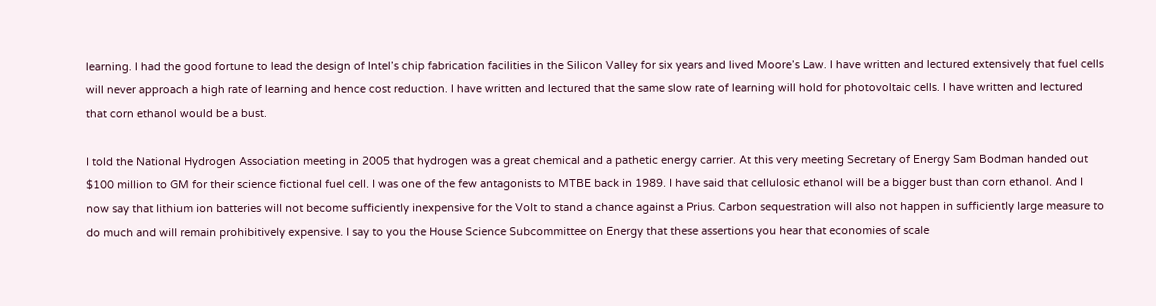learning. I had the good fortune to lead the design of Intel’s chip fabrication facilities in the Silicon Valley for six years and lived Moore’s Law. I have written and lectured extensively that fuel cells will never approach a high rate of learning and hence cost reduction. I have written and lectured that the same slow rate of learning will hold for photovoltaic cells. I have written and lectured that corn ethanol would be a bust.

I told the National Hydrogen Association meeting in 2005 that hydrogen was a great chemical and a pathetic energy carrier. At this very meeting Secretary of Energy Sam Bodman handed out $100 million to GM for their science fictional fuel cell. I was one of the few antagonists to MTBE back in 1989. I have said that cellulosic ethanol will be a bigger bust than corn ethanol. And I now say that lithium ion batteries will not become sufficiently inexpensive for the Volt to stand a chance against a Prius. Carbon sequestration will also not happen in sufficiently large measure to do much and will remain prohibitively expensive. I say to you the House Science Subcommittee on Energy that these assertions you hear that economies of scale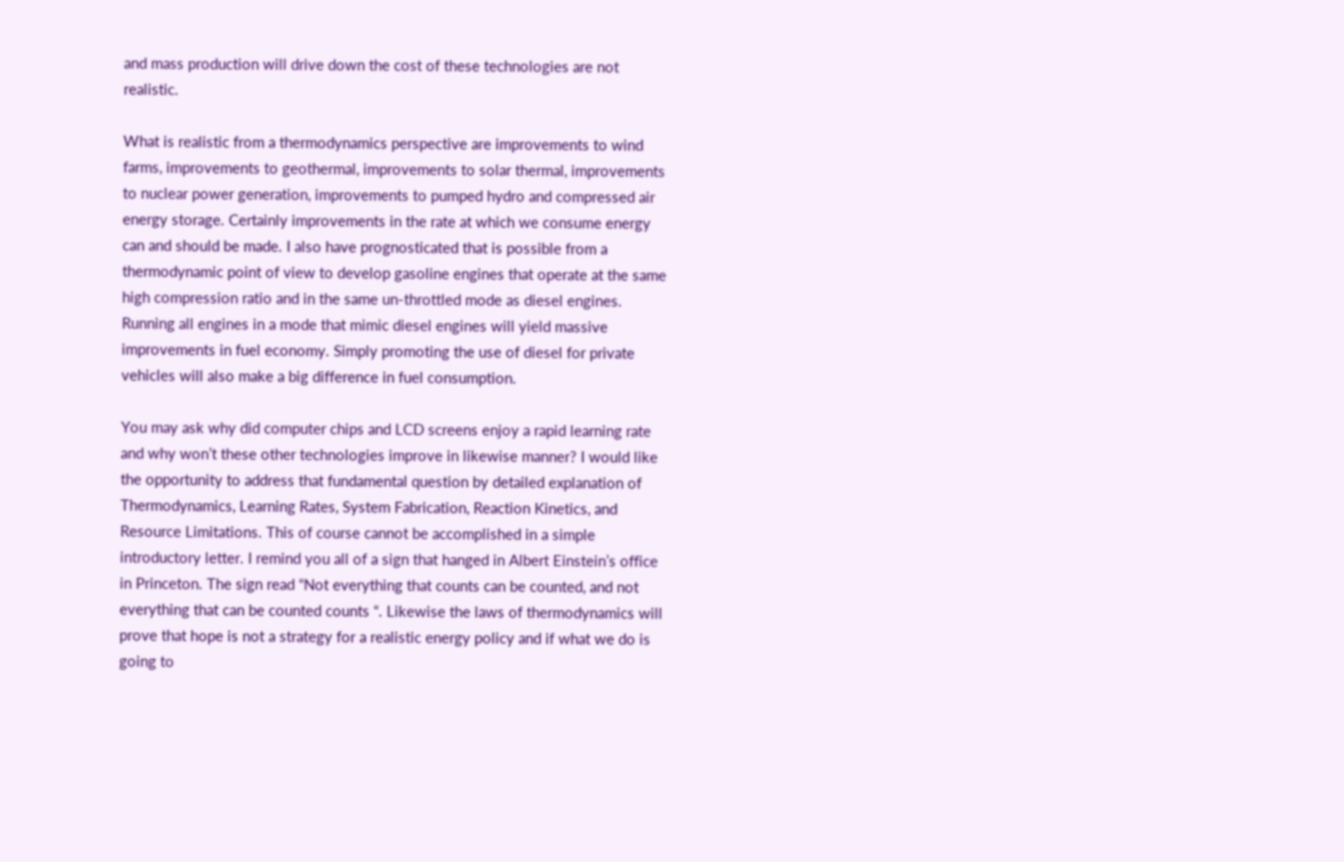and mass production will drive down the cost of these technologies are not realistic.

What is realistic from a thermodynamics perspective are improvements to wind farms, improvements to geothermal, improvements to solar thermal, improvements to nuclear power generation, improvements to pumped hydro and compressed air energy storage. Certainly improvements in the rate at which we consume energy can and should be made. I also have prognosticated that is possible from a thermodynamic point of view to develop gasoline engines that operate at the same high compression ratio and in the same un-throttled mode as diesel engines. Running all engines in a mode that mimic diesel engines will yield massive improvements in fuel economy. Simply promoting the use of diesel for private vehicles will also make a big difference in fuel consumption.

You may ask why did computer chips and LCD screens enjoy a rapid learning rate and why won’t these other technologies improve in likewise manner? I would like the opportunity to address that fundamental question by detailed explanation of Thermodynamics, Learning Rates, System Fabrication, Reaction Kinetics, and Resource Limitations. This of course cannot be accomplished in a simple introductory letter. I remind you all of a sign that hanged in Albert Einstein’s office in Princeton. The sign read “Not everything that counts can be counted, and not everything that can be counted counts “. Likewise the laws of thermodynamics will prove that hope is not a strategy for a realistic energy policy and if what we do is going to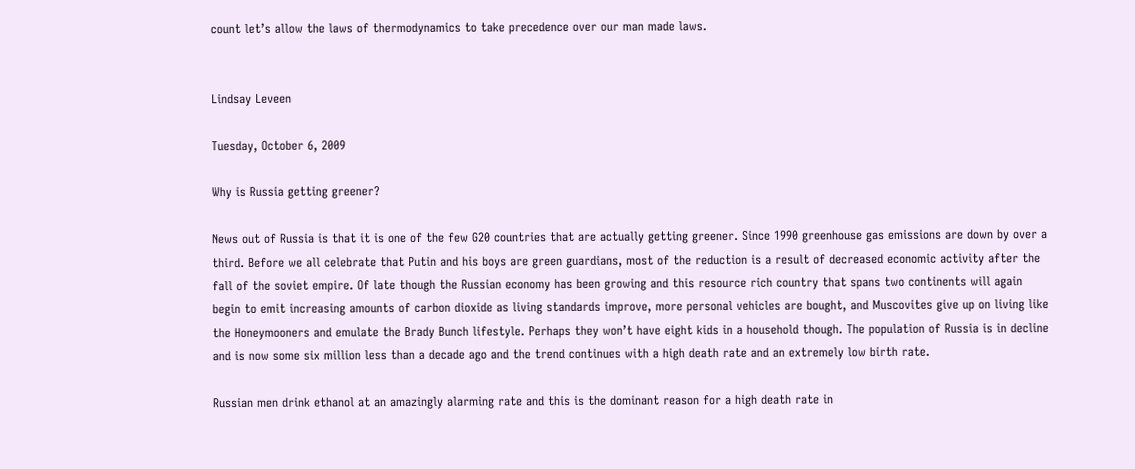count let’s allow the laws of thermodynamics to take precedence over our man made laws.


Lindsay Leveen

Tuesday, October 6, 2009

Why is Russia getting greener?

News out of Russia is that it is one of the few G20 countries that are actually getting greener. Since 1990 greenhouse gas emissions are down by over a third. Before we all celebrate that Putin and his boys are green guardians, most of the reduction is a result of decreased economic activity after the fall of the soviet empire. Of late though the Russian economy has been growing and this resource rich country that spans two continents will again begin to emit increasing amounts of carbon dioxide as living standards improve, more personal vehicles are bought, and Muscovites give up on living like the Honeymooners and emulate the Brady Bunch lifestyle. Perhaps they won’t have eight kids in a household though. The population of Russia is in decline and is now some six million less than a decade ago and the trend continues with a high death rate and an extremely low birth rate.

Russian men drink ethanol at an amazingly alarming rate and this is the dominant reason for a high death rate in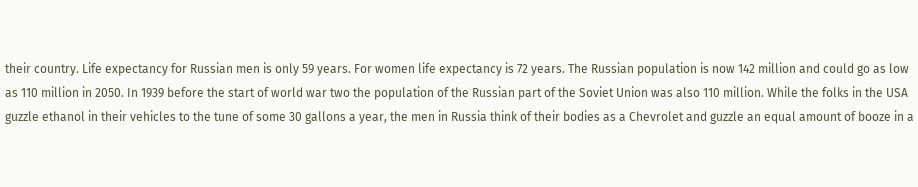their country. Life expectancy for Russian men is only 59 years. For women life expectancy is 72 years. The Russian population is now 142 million and could go as low as 110 million in 2050. In 1939 before the start of world war two the population of the Russian part of the Soviet Union was also 110 million. While the folks in the USA guzzle ethanol in their vehicles to the tune of some 30 gallons a year, the men in Russia think of their bodies as a Chevrolet and guzzle an equal amount of booze in a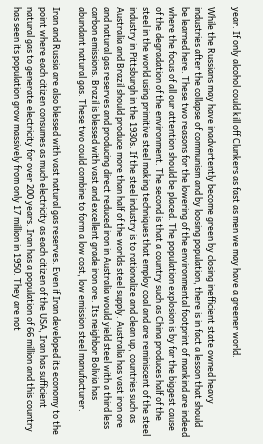year. If only alcohol could kill off Clunkers as fast as men we may have a greener world.

While the Russians may have inadvertently become green by closing inefficient state owned heavy industries after the collapse of communism and by loosing population, there is in fact a lesson that should be learned here. These two reasons for the lowering of the environmental footprint of mankind are indeed where the focus of all our attention should be placed. The population explosion is by far the biggest cause of the degradation of the environment. The second is that a country such as China produces half of the steel in the world using primitive steel making techniques that employ coal and are reminiscent of the steel industry in Pittsburgh in the 1930s. If the steel industry is to rationalize and clean up, countries such as Australia and Brazil should produce more than half of the worlds steel supply. Australia has vast iron ore and natural gas reserves and producing direct reduced iron in Australia would yield steel with a third less carbon emissions. Brazil is blessed with vast and excellent grade iron ore. Its neighbor Bolivia has abundant natural gas. These two could combine to form a low cost, low emission steel manufacturer.

Iran and Russia are also blessed with vast natural gas reserves. Even if Iran developed its economy to the point where each citizen consumes as much electricity as each citizen of the USA, Iran has sufficient natural gas to generate electricity for over 200 years. Iran has a population of 66 million and this country has seen its population grow massively from only 17 million in 1950. They are not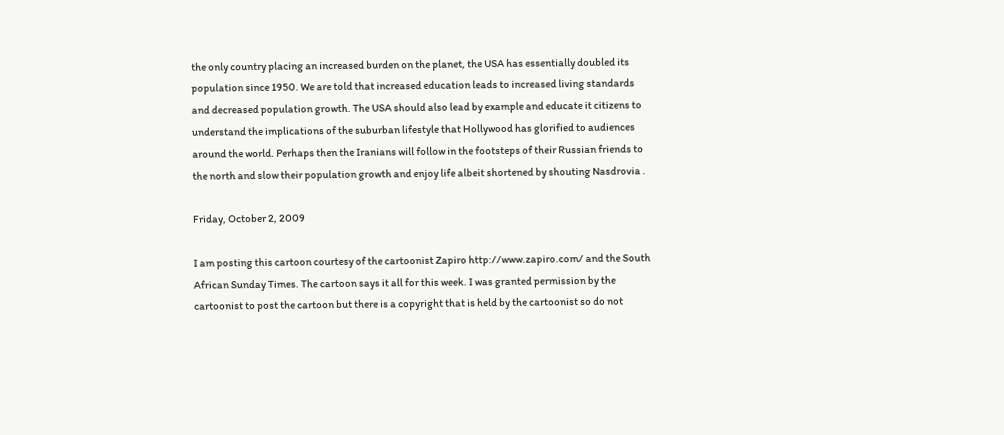the only country placing an increased burden on the planet, the USA has essentially doubled its population since 1950. We are told that increased education leads to increased living standards and decreased population growth. The USA should also lead by example and educate it citizens to understand the implications of the suburban lifestyle that Hollywood has glorified to audiences around the world. Perhaps then the Iranians will follow in the footsteps of their Russian friends to the north and slow their population growth and enjoy life albeit shortened by shouting Nasdrovia .

Friday, October 2, 2009

I am posting this cartoon courtesy of the cartoonist Zapiro http://www.zapiro.com/ and the South African Sunday Times. The cartoon says it all for this week. I was granted permission by the cartoonist to post the cartoon but there is a copyright that is held by the cartoonist so do not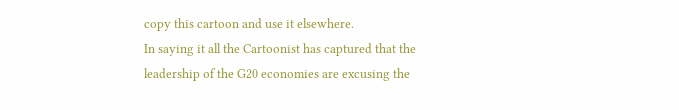copy this cartoon and use it elsewhere.
In saying it all the Cartoonist has captured that the leadership of the G20 economies are excusing the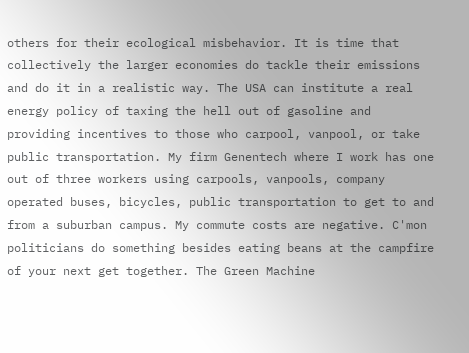others for their ecological misbehavior. It is time that collectively the larger economies do tackle their emissions and do it in a realistic way. The USA can institute a real energy policy of taxing the hell out of gasoline and providing incentives to those who carpool, vanpool, or take public transportation. My firm Genentech where I work has one out of three workers using carpools, vanpools, company operated buses, bicycles, public transportation to get to and from a suburban campus. My commute costs are negative. C'mon politicians do something besides eating beans at the campfire of your next get together. The Green Machine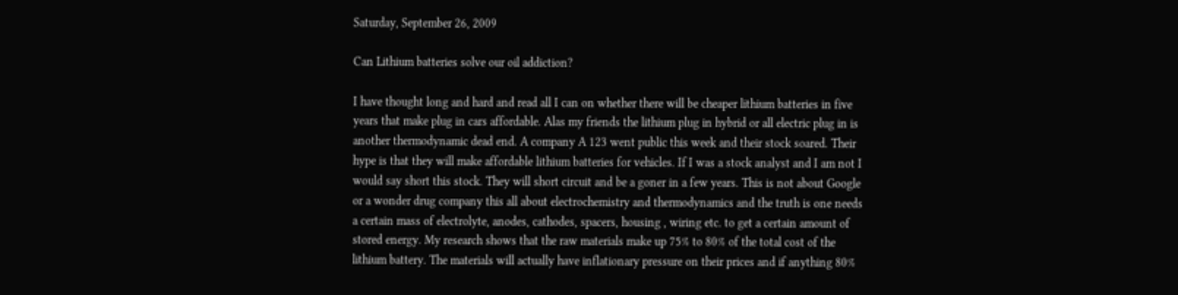Saturday, September 26, 2009

Can Lithium batteries solve our oil addiction?

I have thought long and hard and read all I can on whether there will be cheaper lithium batteries in five years that make plug in cars affordable. Alas my friends the lithium plug in hybrid or all electric plug in is another thermodynamic dead end. A company A 123 went public this week and their stock soared. Their hype is that they will make affordable lithium batteries for vehicles. If I was a stock analyst and I am not I would say short this stock. They will short circuit and be a goner in a few years. This is not about Google or a wonder drug company this all about electrochemistry and thermodynamics and the truth is one needs a certain mass of electrolyte, anodes, cathodes, spacers, housing , wiring etc. to get a certain amount of stored energy. My research shows that the raw materials make up 75% to 80% of the total cost of the lithium battery. The materials will actually have inflationary pressure on their prices and if anything 80%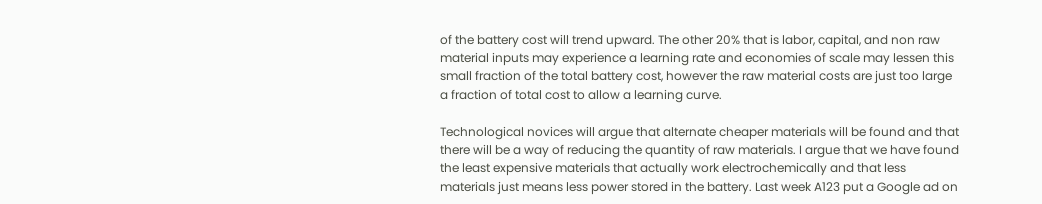of the battery cost will trend upward. The other 20% that is labor, capital, and non raw material inputs may experience a learning rate and economies of scale may lessen this small fraction of the total battery cost, however the raw material costs are just too large a fraction of total cost to allow a learning curve.

Technological novices will argue that alternate cheaper materials will be found and that there will be a way of reducing the quantity of raw materials. I argue that we have found the least expensive materials that actually work electrochemically and that less materials just means less power stored in the battery. Last week A123 put a Google ad on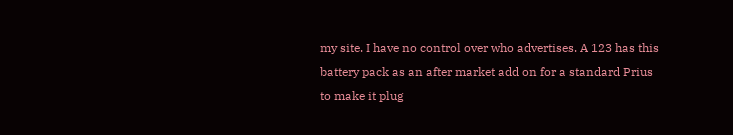my site. I have no control over who advertises. A 123 has this battery pack as an after market add on for a standard Prius to make it plug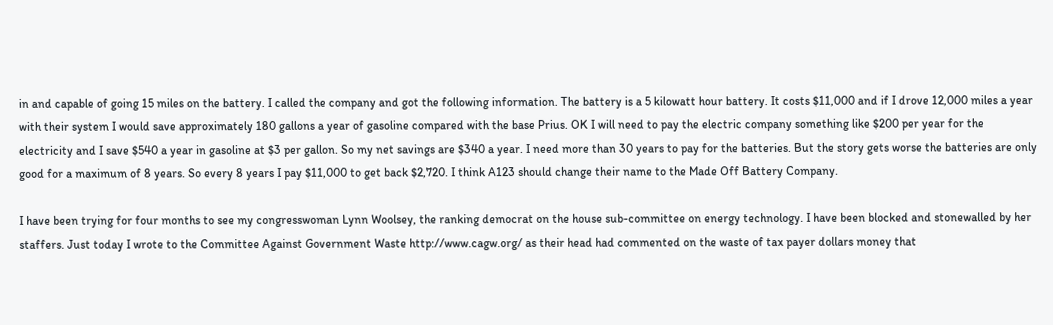in and capable of going 15 miles on the battery. I called the company and got the following information. The battery is a 5 kilowatt hour battery. It costs $11,000 and if I drove 12,000 miles a year with their system I would save approximately 180 gallons a year of gasoline compared with the base Prius. OK I will need to pay the electric company something like $200 per year for the electricity and I save $540 a year in gasoline at $3 per gallon. So my net savings are $340 a year. I need more than 30 years to pay for the batteries. But the story gets worse the batteries are only good for a maximum of 8 years. So every 8 years I pay $11,000 to get back $2,720. I think A123 should change their name to the Made Off Battery Company.

I have been trying for four months to see my congresswoman Lynn Woolsey, the ranking democrat on the house sub-committee on energy technology. I have been blocked and stonewalled by her staffers. Just today I wrote to the Committee Against Government Waste http://www.cagw.org/ as their head had commented on the waste of tax payer dollars money that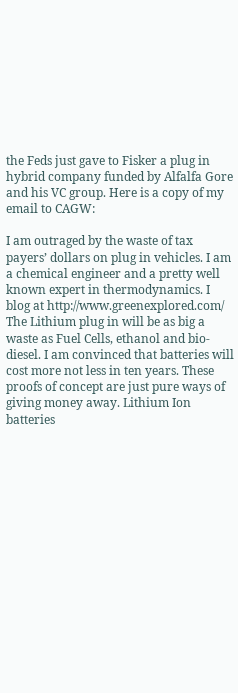the Feds just gave to Fisker a plug in hybrid company funded by Alfalfa Gore and his VC group. Here is a copy of my email to CAGW:

I am outraged by the waste of tax payers’ dollars on plug in vehicles. I am a chemical engineer and a pretty well known expert in thermodynamics. I blog at http://www.greenexplored.com/ The Lithium plug in will be as big a waste as Fuel Cells, ethanol and bio-diesel. I am convinced that batteries will cost more not less in ten years. These proofs of concept are just pure ways of giving money away. Lithium Ion batteries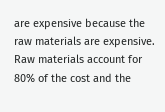are expensive because the raw materials are expensive. Raw materials account for 80% of the cost and the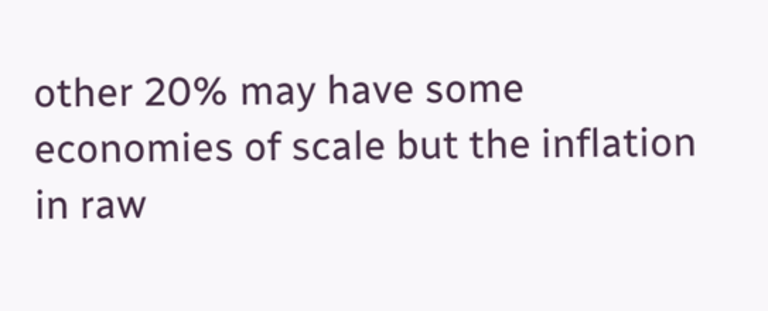other 20% may have some economies of scale but the inflation in raw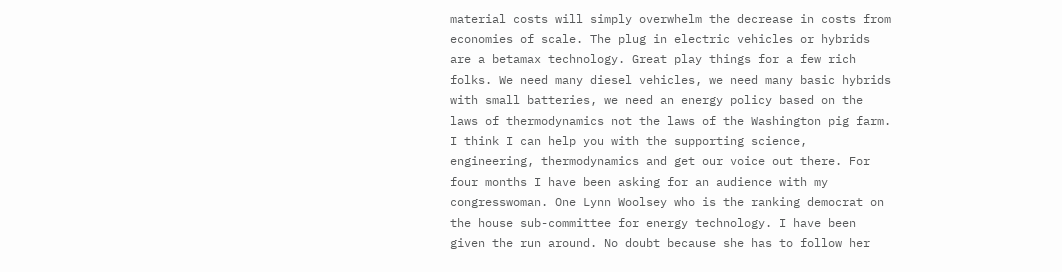material costs will simply overwhelm the decrease in costs from economies of scale. The plug in electric vehicles or hybrids are a betamax technology. Great play things for a few rich folks. We need many diesel vehicles, we need many basic hybrids with small batteries, we need an energy policy based on the laws of thermodynamics not the laws of the Washington pig farm. I think I can help you with the supporting science, engineering, thermodynamics and get our voice out there. For four months I have been asking for an audience with my congresswoman. One Lynn Woolsey who is the ranking democrat on the house sub-committee for energy technology. I have been given the run around. No doubt because she has to follow her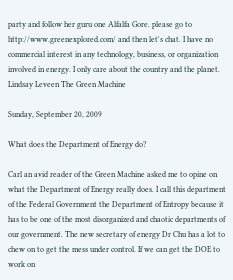party and follow her guru one Alfalfa Gore. please go to http://www.greenexplored.com/ and then let's chat. I have no commercial interest in any technology, business, or organization involved in energy. I only care about the country and the planet. Lindsay Leveen The Green Machine

Sunday, September 20, 2009

What does the Department of Energy do?

Carl an avid reader of the Green Machine asked me to opine on what the Department of Energy really does. I call this department of the Federal Government the Department of Entropy because it has to be one of the most disorganized and chaotic departments of our government. The new secretary of energy Dr Chu has a lot to chew on to get the mess under control. If we can get the DOE to work on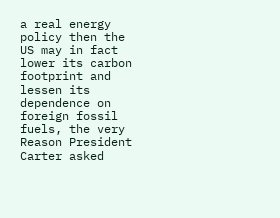a real energy policy then the US may in fact lower its carbon footprint and lessen its dependence on foreign fossil fuels, the very Reason President Carter asked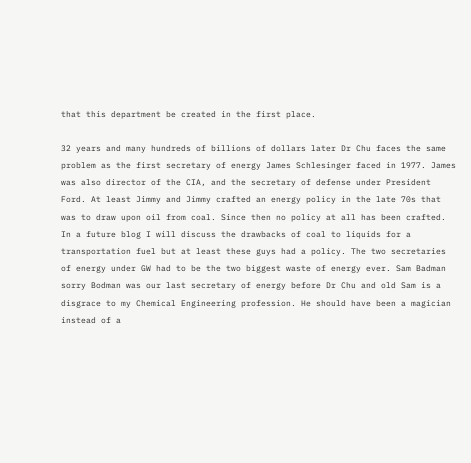that this department be created in the first place.

32 years and many hundreds of billions of dollars later Dr Chu faces the same problem as the first secretary of energy James Schlesinger faced in 1977. James was also director of the CIA, and the secretary of defense under President Ford. At least Jimmy and Jimmy crafted an energy policy in the late 70s that was to draw upon oil from coal. Since then no policy at all has been crafted. In a future blog I will discuss the drawbacks of coal to liquids for a transportation fuel but at least these guys had a policy. The two secretaries of energy under GW had to be the two biggest waste of energy ever. Sam Badman sorry Bodman was our last secretary of energy before Dr Chu and old Sam is a disgrace to my Chemical Engineering profession. He should have been a magician instead of a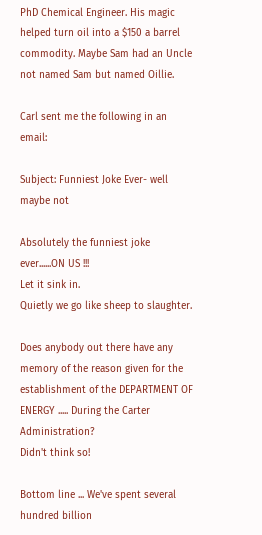PhD Chemical Engineer. His magic helped turn oil into a $150 a barrel commodity. Maybe Sam had an Uncle not named Sam but named Oillie.

Carl sent me the following in an email:

Subject: Funniest Joke Ever- well maybe not

Absolutely the funniest joke ever......ON US !!!
Let it sink in.
Quietly we go like sheep to slaughter.

Does anybody out there have any memory of the reason given for the establishment of the DEPARTMENT OF ENERGY ..... During the Carter Administration?
Didn't think so!

Bottom line ... We've spent several hundred billion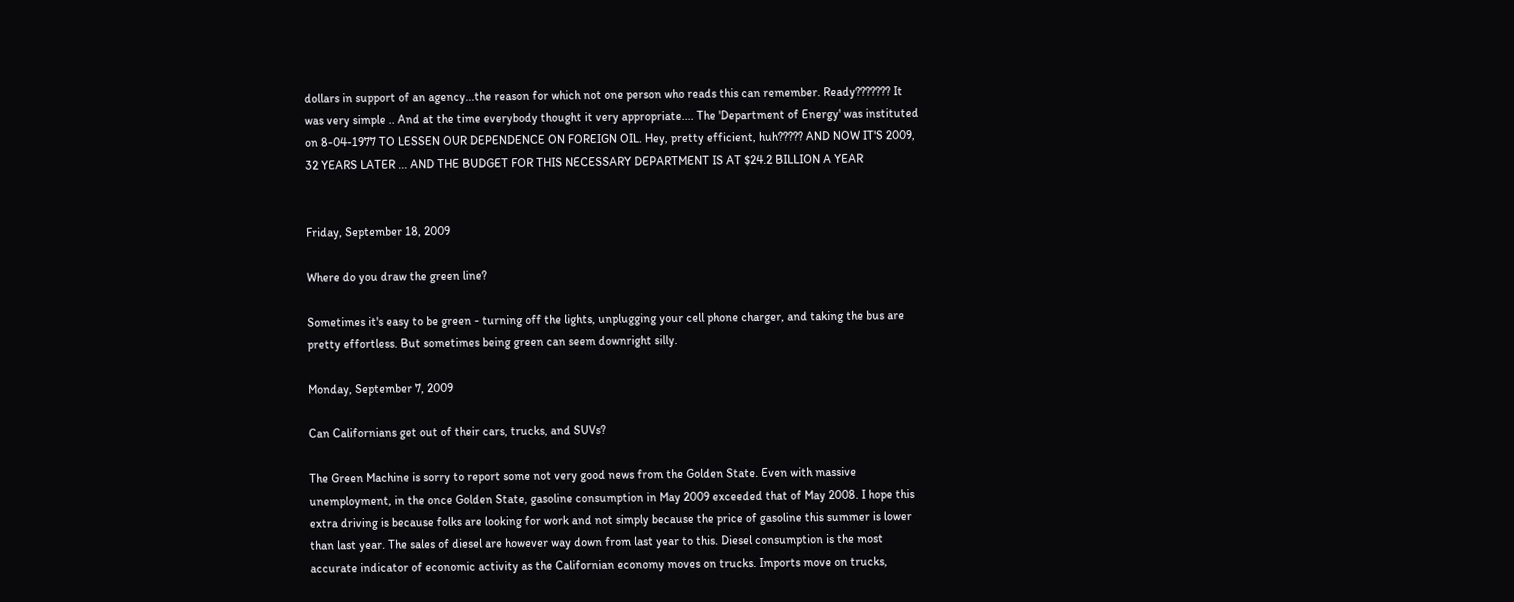dollars in support of an agency...the reason for which not one person who reads this can remember. Ready??????? It was very simple .. And at the time everybody thought it very appropriate.... The 'Department of Energy' was instituted on 8-04-1977 TO LESSEN OUR DEPENDENCE ON FOREIGN OIL. Hey, pretty efficient, huh????? AND NOW IT'S 2009, 32 YEARS LATER ... AND THE BUDGET FOR THIS NECESSARY DEPARTMENT IS AT $24.2 BILLION A YEAR


Friday, September 18, 2009

Where do you draw the green line?

Sometimes it's easy to be green - turning off the lights, unplugging your cell phone charger, and taking the bus are pretty effortless. But sometimes being green can seem downright silly.

Monday, September 7, 2009

Can Californians get out of their cars, trucks, and SUVs?

The Green Machine is sorry to report some not very good news from the Golden State. Even with massive unemployment, in the once Golden State, gasoline consumption in May 2009 exceeded that of May 2008. I hope this extra driving is because folks are looking for work and not simply because the price of gasoline this summer is lower than last year. The sales of diesel are however way down from last year to this. Diesel consumption is the most accurate indicator of economic activity as the Californian economy moves on trucks. Imports move on trucks,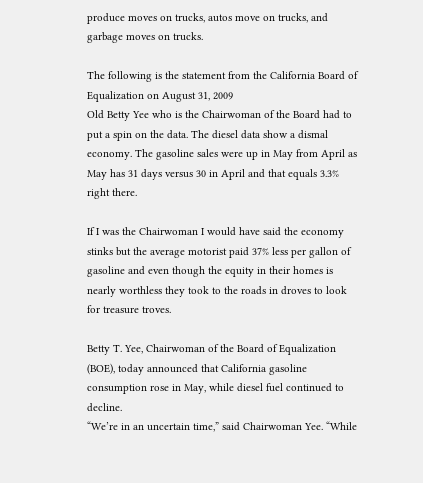produce moves on trucks, autos move on trucks, and garbage moves on trucks.

The following is the statement from the California Board of Equalization on August 31, 2009
Old Betty Yee who is the Chairwoman of the Board had to put a spin on the data. The diesel data show a dismal economy. The gasoline sales were up in May from April as May has 31 days versus 30 in April and that equals 3.3% right there.

If I was the Chairwoman I would have said the economy stinks but the average motorist paid 37% less per gallon of gasoline and even though the equity in their homes is nearly worthless they took to the roads in droves to look for treasure troves.

Betty T. Yee, Chairwoman of the Board of Equalization (BOE), today announced that California gasoline consumption rose in May, while diesel fuel continued to decline.
“We’re in an uncertain time,” said Chairwoman Yee. “While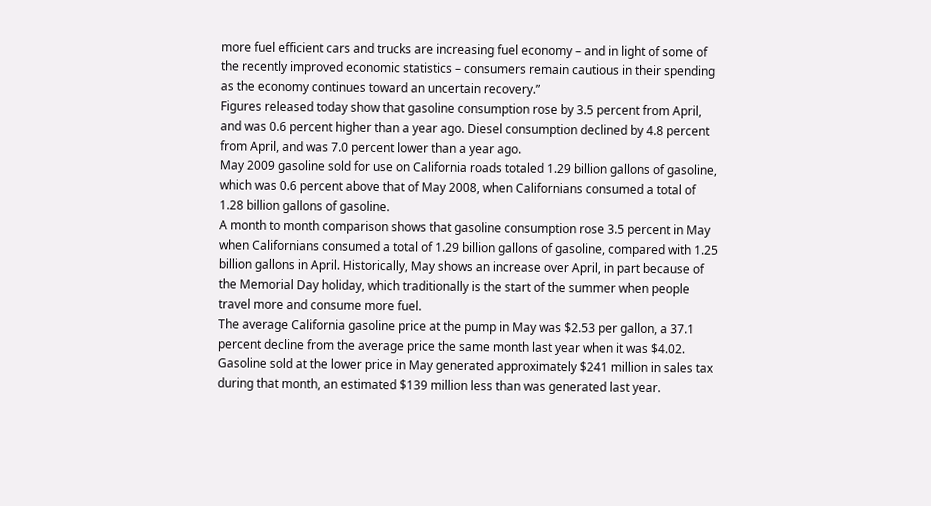more fuel efficient cars and trucks are increasing fuel economy – and in light of some of the recently improved economic statistics – consumers remain cautious in their spending as the economy continues toward an uncertain recovery.”
Figures released today show that gasoline consumption rose by 3.5 percent from April, and was 0.6 percent higher than a year ago. Diesel consumption declined by 4.8 percent from April, and was 7.0 percent lower than a year ago.
May 2009 gasoline sold for use on California roads totaled 1.29 billion gallons of gasoline, which was 0.6 percent above that of May 2008, when Californians consumed a total of 1.28 billion gallons of gasoline.
A month to month comparison shows that gasoline consumption rose 3.5 percent in May when Californians consumed a total of 1.29 billion gallons of gasoline, compared with 1.25 billion gallons in April. Historically, May shows an increase over April, in part because of the Memorial Day holiday, which traditionally is the start of the summer when people travel more and consume more fuel.
The average California gasoline price at the pump in May was $2.53 per gallon, a 37.1 percent decline from the average price the same month last year when it was $4.02. Gasoline sold at the lower price in May generated approximately $241 million in sales tax during that month, an estimated $139 million less than was generated last year.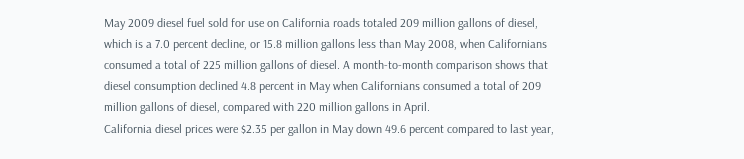May 2009 diesel fuel sold for use on California roads totaled 209 million gallons of diesel, which is a 7.0 percent decline, or 15.8 million gallons less than May 2008, when Californians consumed a total of 225 million gallons of diesel. A month-to-month comparison shows that diesel consumption declined 4.8 percent in May when Californians consumed a total of 209 million gallons of diesel, compared with 220 million gallons in April.
California diesel prices were $2.35 per gallon in May down 49.6 percent compared to last year,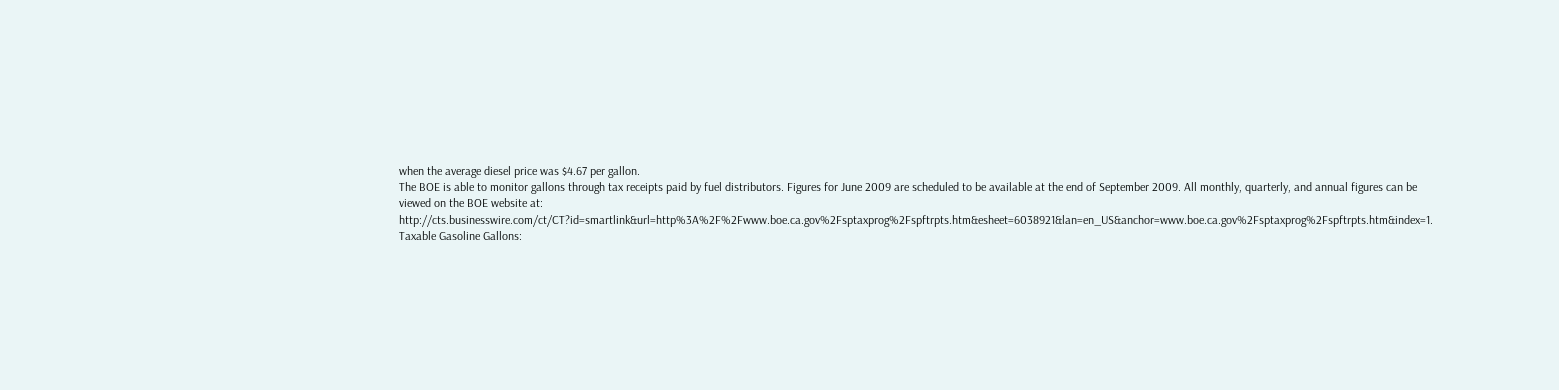when the average diesel price was $4.67 per gallon.
The BOE is able to monitor gallons through tax receipts paid by fuel distributors. Figures for June 2009 are scheduled to be available at the end of September 2009. All monthly, quarterly, and annual figures can be viewed on the BOE website at: http://cts.businesswire.com/ct/CT?id=smartlink&url=http%3A%2F%2Fwww.boe.ca.gov%2Fsptaxprog%2Fspftrpts.htm&esheet=6038921&lan=en_US&anchor=www.boe.ca.gov%2Fsptaxprog%2Fspftrpts.htm&index=1.
Taxable Gasoline Gallons: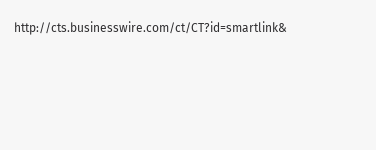http://cts.businesswire.com/ct/CT?id=smartlink&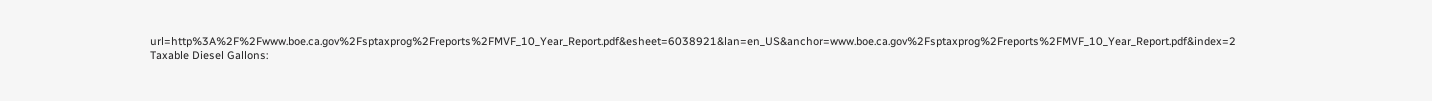url=http%3A%2F%2Fwww.boe.ca.gov%2Fsptaxprog%2Freports%2FMVF_10_Year_Report.pdf&esheet=6038921&lan=en_US&anchor=www.boe.ca.gov%2Fsptaxprog%2Freports%2FMVF_10_Year_Report.pdf&index=2
Taxable Diesel Gallons: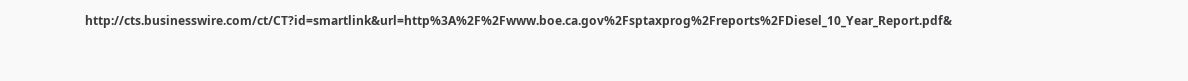http://cts.businesswire.com/ct/CT?id=smartlink&url=http%3A%2F%2Fwww.boe.ca.gov%2Fsptaxprog%2Freports%2FDiesel_10_Year_Report.pdf&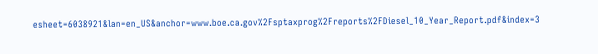esheet=6038921&lan=en_US&anchor=www.boe.ca.gov%2Fsptaxprog%2Freports%2FDiesel_10_Year_Report.pdf&index=3